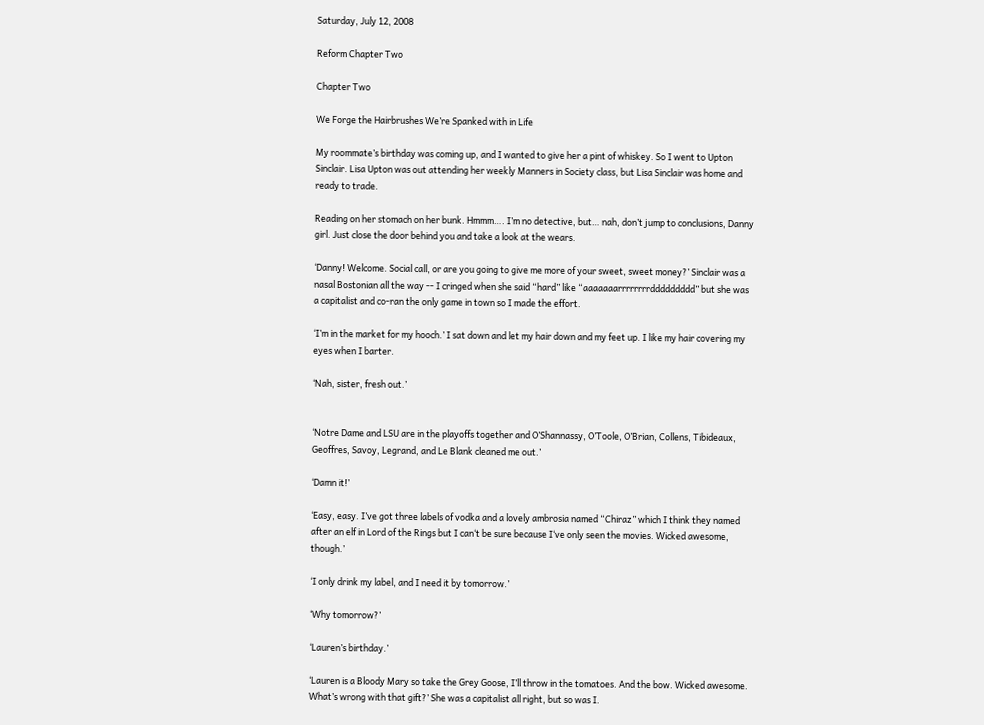Saturday, July 12, 2008

Reform Chapter Two

Chapter Two

We Forge the Hairbrushes We’re Spanked with in Life

My roommate’s birthday was coming up, and I wanted to give her a pint of whiskey. So I went to Upton Sinclair. Lisa Upton was out attending her weekly Manners in Society class, but Lisa Sinclair was home and ready to trade.

Reading on her stomach on her bunk. Hmmm…. I’m no detective, but… nah, don’t jump to conclusions, Danny girl. Just close the door behind you and take a look at the wears.

‘Danny! Welcome. Social call, or are you going to give me more of your sweet, sweet money?’ Sinclair was a nasal Bostonian all the way -- I cringed when she said “hard” like “aaaaaaarrrrrrrrddddddddd” but she was a capitalist and co-ran the only game in town so I made the effort.

‘I’m in the market for my hooch.’ I sat down and let my hair down and my feet up. I like my hair covering my eyes when I barter.

‘Nah, sister, fresh out.’


‘Notre Dame and LSU are in the playoffs together and O’Shannassy, O’Toole, O’Brian, Collens, Tibideaux, Geoffres, Savoy, Legrand, and Le Blank cleaned me out.’

‘Damn it!’

‘Easy, easy. I’ve got three labels of vodka and a lovely ambrosia named “Chiraz” which I think they named after an elf in Lord of the Rings but I can‘t be sure because I‘ve only seen the movies. Wicked awesome, though.’

‘I only drink my label, and I need it by tomorrow.’

‘Why tomorrow?’

‘Lauren’s birthday.’

‘Lauren is a Bloody Mary so take the Grey Goose, I’ll throw in the tomatoes. And the bow. Wicked awesome. What’s wrong with that gift?’ She was a capitalist all right, but so was I.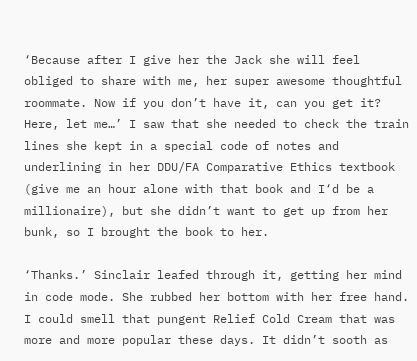‘Because after I give her the Jack she will feel obliged to share with me, her super awesome thoughtful roommate. Now if you don’t have it, can you get it? Here, let me…’ I saw that she needed to check the train lines she kept in a special code of notes and underlining in her DDU/FA Comparative Ethics textbook (give me an hour alone with that book and I‘d be a millionaire), but she didn’t want to get up from her bunk, so I brought the book to her.

‘Thanks.’ Sinclair leafed through it, getting her mind in code mode. She rubbed her bottom with her free hand. I could smell that pungent Relief Cold Cream that was more and more popular these days. It didn’t sooth as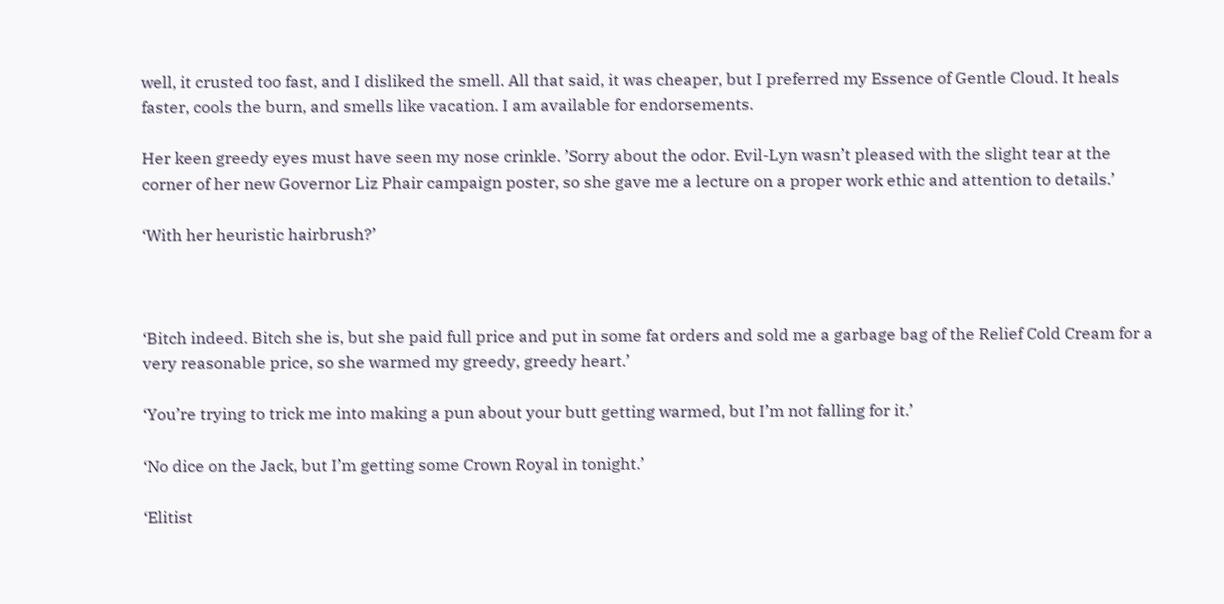well, it crusted too fast, and I disliked the smell. All that said, it was cheaper, but I preferred my Essence of Gentle Cloud. It heals faster, cools the burn, and smells like vacation. I am available for endorsements.

Her keen greedy eyes must have seen my nose crinkle. ’Sorry about the odor. Evil-Lyn wasn’t pleased with the slight tear at the corner of her new Governor Liz Phair campaign poster, so she gave me a lecture on a proper work ethic and attention to details.’

‘With her heuristic hairbrush?’



‘Bitch indeed. Bitch she is, but she paid full price and put in some fat orders and sold me a garbage bag of the Relief Cold Cream for a very reasonable price, so she warmed my greedy, greedy heart.’

‘You’re trying to trick me into making a pun about your butt getting warmed, but I’m not falling for it.’

‘No dice on the Jack, but I’m getting some Crown Royal in tonight.’

‘Elitist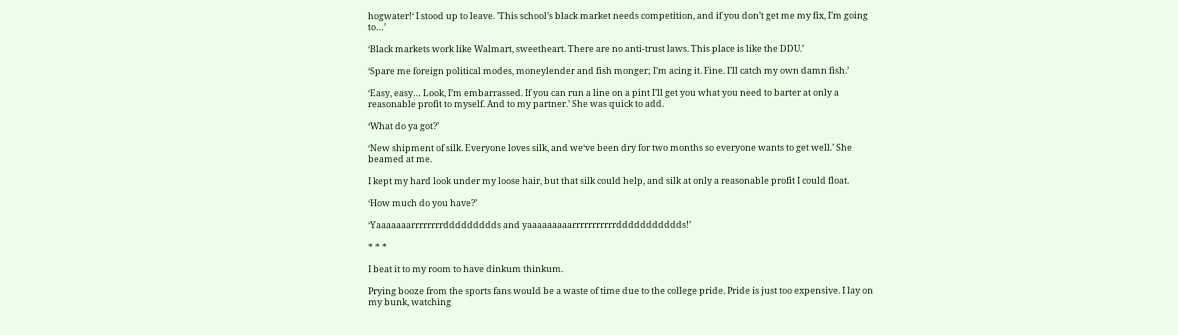hogwater!‘ I stood up to leave. ’This school’s black market needs competition, and if you don’t get me my fix, I’m going to…’

‘Black markets work like Walmart, sweetheart. There are no anti-trust laws. This place is like the DDU.’

‘Spare me foreign political modes, moneylender and fish monger; I’m acing it. Fine. I’ll catch my own damn fish.’

‘Easy, easy… Look, I’m embarrassed. If you can run a line on a pint I’ll get you what you need to barter at only a reasonable profit to myself. And to my partner.’ She was quick to add.

‘What do ya got?’

‘New shipment of silk. Everyone loves silk, and we‘ve been dry for two months so everyone wants to get well.’ She beamed at me.

I kept my hard look under my loose hair, but that silk could help, and silk at only a reasonable profit I could float.

‘How much do you have?’

‘Yaaaaaaarrrrrrrrddddddddds and yaaaaaaaaarrrrrrrrrrrddddddddddds!’

* * *

I beat it to my room to have dinkum thinkum.

Prying booze from the sports fans would be a waste of time due to the college pride. Pride is just too expensive. I lay on my bunk, watching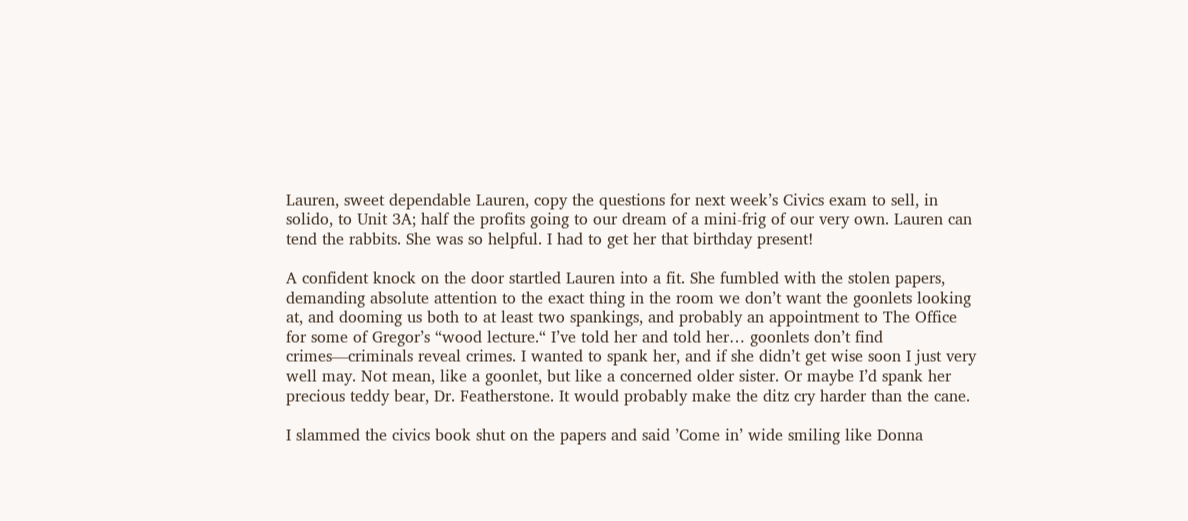Lauren, sweet dependable Lauren, copy the questions for next week’s Civics exam to sell, in solido, to Unit 3A; half the profits going to our dream of a mini-frig of our very own. Lauren can tend the rabbits. She was so helpful. I had to get her that birthday present!

A confident knock on the door startled Lauren into a fit. She fumbled with the stolen papers, demanding absolute attention to the exact thing in the room we don’t want the goonlets looking at, and dooming us both to at least two spankings, and probably an appointment to The Office for some of Gregor’s “wood lecture.“ I’ve told her and told her… goonlets don’t find crimes—criminals reveal crimes. I wanted to spank her, and if she didn’t get wise soon I just very well may. Not mean, like a goonlet, but like a concerned older sister. Or maybe I’d spank her precious teddy bear, Dr. Featherstone. It would probably make the ditz cry harder than the cane.

I slammed the civics book shut on the papers and said ’Come in’ wide smiling like Donna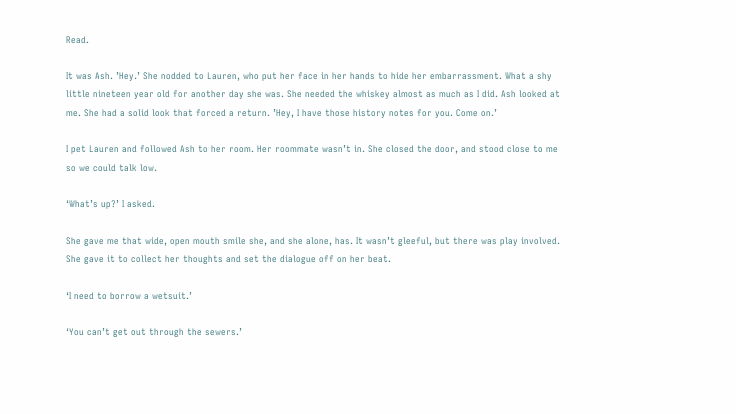Read.

It was Ash. ’Hey.’ She nodded to Lauren, who put her face in her hands to hide her embarrassment. What a shy little nineteen year old for another day she was. She needed the whiskey almost as much as I did. Ash looked at me. She had a solid look that forced a return. ’Hey, I have those history notes for you. Come on.’

I pet Lauren and followed Ash to her room. Her roommate wasn’t in. She closed the door, and stood close to me so we could talk low.

‘What’s up?’ I asked.

She gave me that wide, open mouth smile she, and she alone, has. It wasn’t gleeful, but there was play involved. She gave it to collect her thoughts and set the dialogue off on her beat.

‘I need to borrow a wetsuit.’

‘You can’t get out through the sewers.’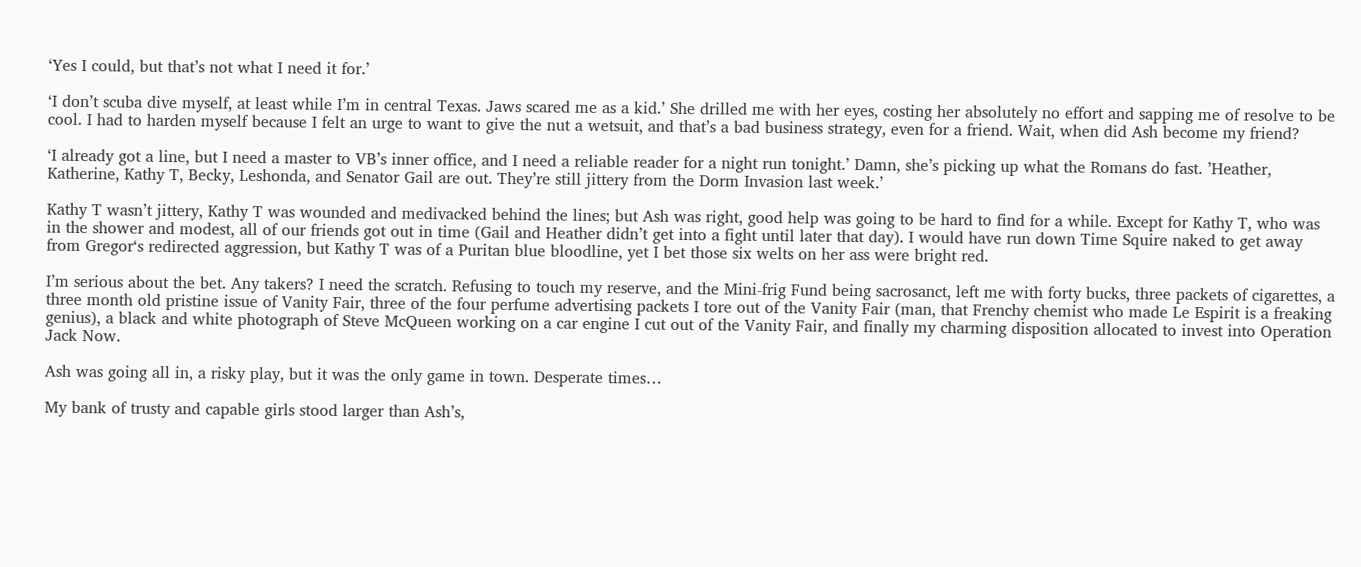‘Yes I could, but that’s not what I need it for.’

‘I don’t scuba dive myself, at least while I’m in central Texas. Jaws scared me as a kid.’ She drilled me with her eyes, costing her absolutely no effort and sapping me of resolve to be cool. I had to harden myself because I felt an urge to want to give the nut a wetsuit, and that’s a bad business strategy, even for a friend. Wait, when did Ash become my friend?

‘I already got a line, but I need a master to VB’s inner office, and I need a reliable reader for a night run tonight.’ Damn, she’s picking up what the Romans do fast. ’Heather, Katherine, Kathy T, Becky, Leshonda, and Senator Gail are out. They’re still jittery from the Dorm Invasion last week.’

Kathy T wasn’t jittery, Kathy T was wounded and medivacked behind the lines; but Ash was right, good help was going to be hard to find for a while. Except for Kathy T, who was in the shower and modest, all of our friends got out in time (Gail and Heather didn’t get into a fight until later that day). I would have run down Time Squire naked to get away from Gregor‘s redirected aggression, but Kathy T was of a Puritan blue bloodline, yet I bet those six welts on her ass were bright red.

I’m serious about the bet. Any takers? I need the scratch. Refusing to touch my reserve, and the Mini-frig Fund being sacrosanct, left me with forty bucks, three packets of cigarettes, a three month old pristine issue of Vanity Fair, three of the four perfume advertising packets I tore out of the Vanity Fair (man, that Frenchy chemist who made Le Espirit is a freaking genius), a black and white photograph of Steve McQueen working on a car engine I cut out of the Vanity Fair, and finally my charming disposition allocated to invest into Operation Jack Now.

Ash was going all in, a risky play, but it was the only game in town. Desperate times…

My bank of trusty and capable girls stood larger than Ash’s,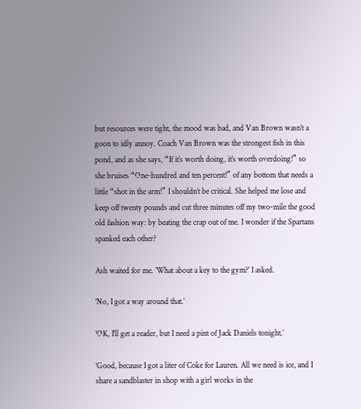but resources were tight, the mood was bad, and Van Brown wasn’t a goon to idly annoy. Coach Van Brown was the strongest fish in this pond, and as she says, “If it’s worth doing, it’s worth overdoing!” so she bruises “One-hundred and ten percent!” of any bottom that needs a little “shot in the arm!” I shouldn’t be critical. She helped me lose and keep off twenty pounds and cut three minutes off my two-mile the good old fashion way: by beating the crap out of me. I wonder if the Spartans spanked each other?

Ash waited for me. ’What about a key to the gym?’ I asked.

‘No, I got a way around that.’

‘OK, I’ll get a reader, but I need a pint of Jack Daniels tonight.’

‘Good, because I got a liter of Coke for Lauren. All we need is ice, and I share a sandblaster in shop with a girl works in the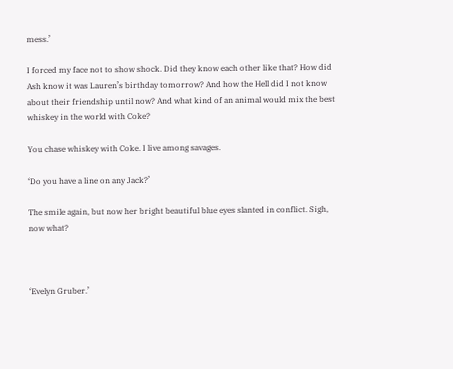mess.’

I forced my face not to show shock. Did they know each other like that? How did Ash know it was Lauren’s birthday tomorrow? And how the Hell did I not know about their friendship until now? And what kind of an animal would mix the best whiskey in the world with Coke?

You chase whiskey with Coke. I live among savages.

‘Do you have a line on any Jack?’

The smile again, but now her bright beautiful blue eyes slanted in conflict. Sigh, now what?



‘Evelyn Gruber.’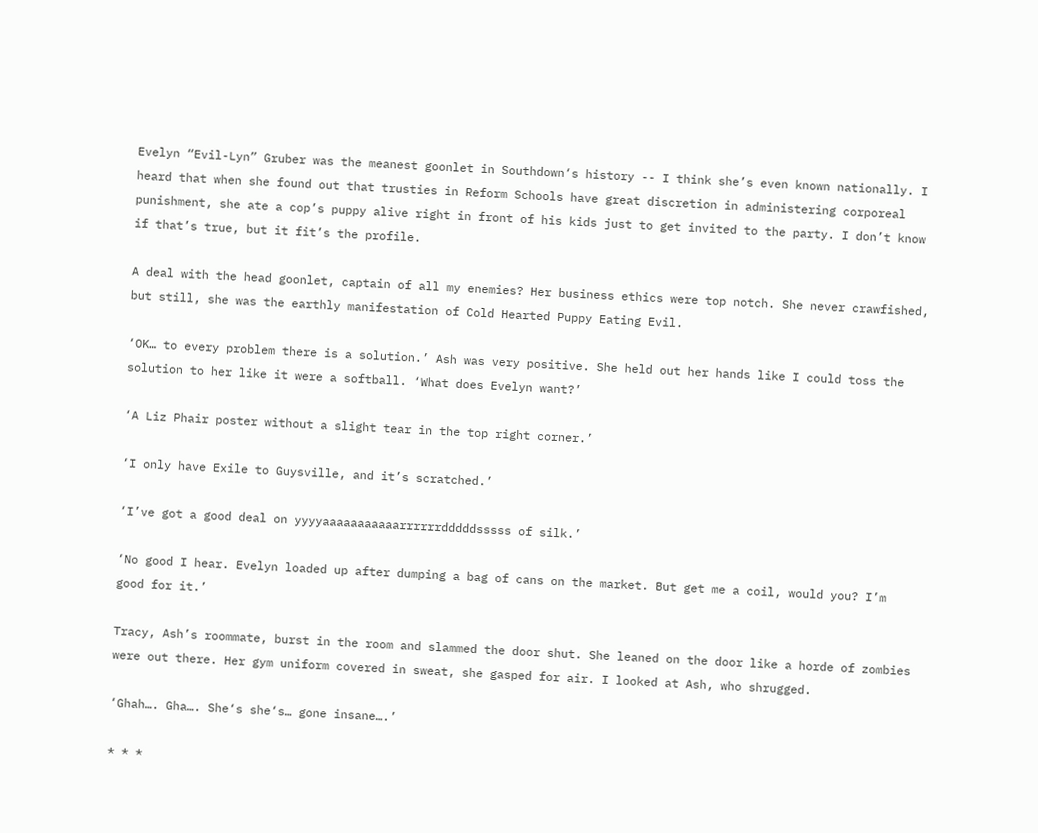Evelyn “Evil-Lyn” Gruber was the meanest goonlet in Southdown‘s history -- I think she’s even known nationally. I heard that when she found out that trusties in Reform Schools have great discretion in administering corporeal punishment, she ate a cop’s puppy alive right in front of his kids just to get invited to the party. I don’t know if that’s true, but it fit’s the profile.

A deal with the head goonlet, captain of all my enemies? Her business ethics were top notch. She never crawfished, but still, she was the earthly manifestation of Cold Hearted Puppy Eating Evil.

‘OK… to every problem there is a solution.’ Ash was very positive. She held out her hands like I could toss the solution to her like it were a softball. ‘What does Evelyn want?’

‘A Liz Phair poster without a slight tear in the top right corner.’

‘I only have Exile to Guysville, and it’s scratched.’

‘I’ve got a good deal on yyyyaaaaaaaaaaarrrrrrdddddsssss of silk.’

‘No good I hear. Evelyn loaded up after dumping a bag of cans on the market. But get me a coil, would you? I’m good for it.’

Tracy, Ash’s roommate, burst in the room and slammed the door shut. She leaned on the door like a horde of zombies were out there. Her gym uniform covered in sweat, she gasped for air. I looked at Ash, who shrugged.

‘Ghah…. Gha…. She‘s she‘s… gone insane….’

* * *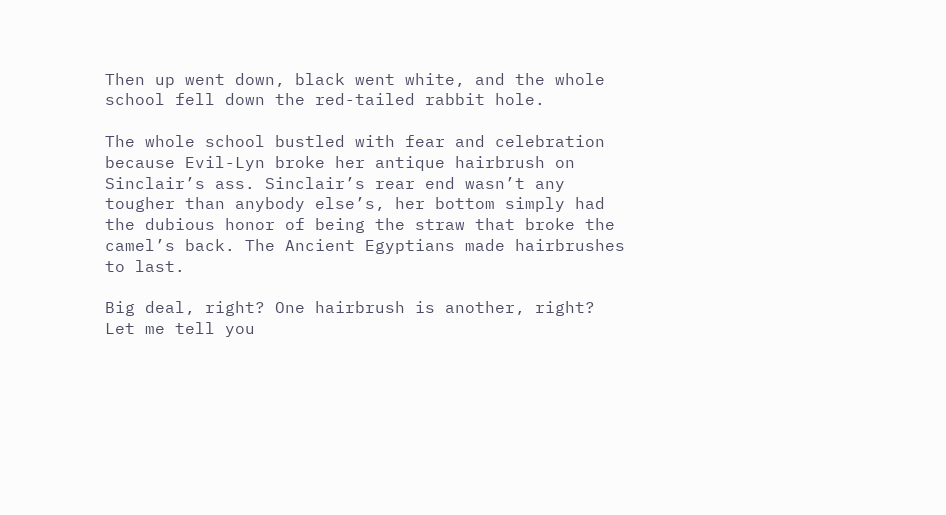Then up went down, black went white, and the whole school fell down the red-tailed rabbit hole.

The whole school bustled with fear and celebration because Evil-Lyn broke her antique hairbrush on Sinclair’s ass. Sinclair’s rear end wasn’t any tougher than anybody else’s, her bottom simply had the dubious honor of being the straw that broke the camel’s back. The Ancient Egyptians made hairbrushes to last.

Big deal, right? One hairbrush is another, right? Let me tell you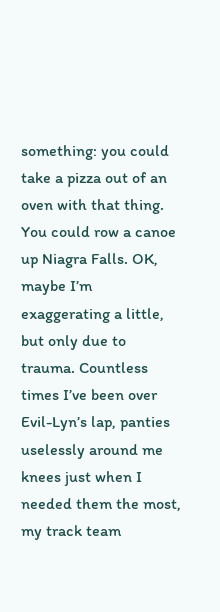something: you could take a pizza out of an oven with that thing. You could row a canoe up Niagra Falls. OK, maybe I’m exaggerating a little, but only due to trauma. Countless times I’ve been over Evil-Lyn’s lap, panties uselessly around me knees just when I needed them the most, my track team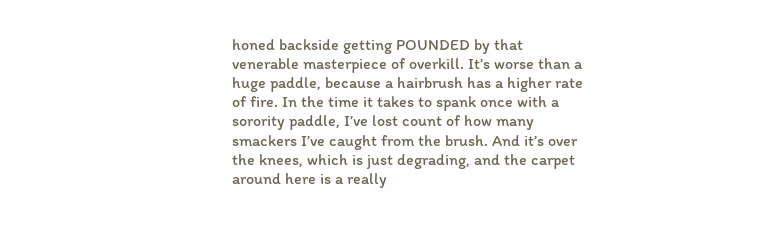honed backside getting POUNDED by that venerable masterpiece of overkill. It’s worse than a huge paddle, because a hairbrush has a higher rate of fire. In the time it takes to spank once with a sorority paddle, I’ve lost count of how many smackers I’ve caught from the brush. And it’s over the knees, which is just degrading, and the carpet around here is a really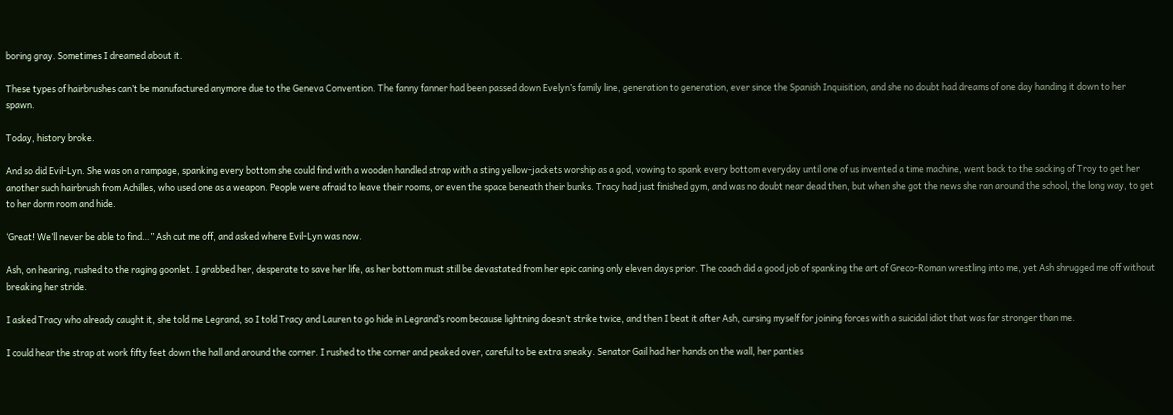boring gray. Sometimes I dreamed about it.

These types of hairbrushes can’t be manufactured anymore due to the Geneva Convention. The fanny fanner had been passed down Evelyn’s family line, generation to generation, ever since the Spanish Inquisition, and she no doubt had dreams of one day handing it down to her spawn.

Today, history broke.

And so did Evil-Lyn. She was on a rampage, spanking every bottom she could find with a wooden handled strap with a sting yellow-jackets worship as a god, vowing to spank every bottom everyday until one of us invented a time machine, went back to the sacking of Troy to get her another such hairbrush from Achilles, who used one as a weapon. People were afraid to leave their rooms, or even the space beneath their bunks. Tracy had just finished gym, and was no doubt near dead then, but when she got the news she ran around the school, the long way, to get to her dorm room and hide.

‘Great! We’ll never be able to find…” Ash cut me off, and asked where Evil-Lyn was now.

Ash, on hearing, rushed to the raging goonlet. I grabbed her, desperate to save her life, as her bottom must still be devastated from her epic caning only eleven days prior. The coach did a good job of spanking the art of Greco-Roman wrestling into me, yet Ash shrugged me off without breaking her stride.

I asked Tracy who already caught it, she told me Legrand, so I told Tracy and Lauren to go hide in Legrand’s room because lightning doesn’t strike twice, and then I beat it after Ash, cursing myself for joining forces with a suicidal idiot that was far stronger than me.

I could hear the strap at work fifty feet down the hall and around the corner. I rushed to the corner and peaked over, careful to be extra sneaky. Senator Gail had her hands on the wall, her panties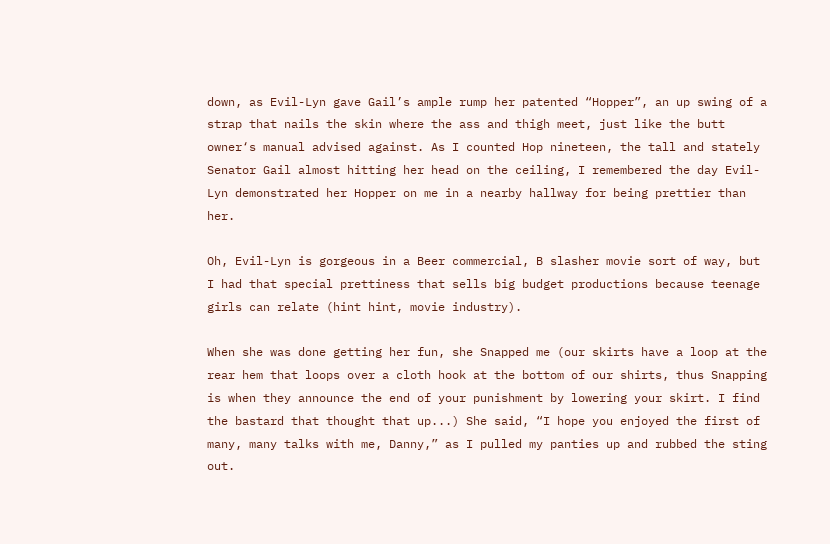down, as Evil-Lyn gave Gail’s ample rump her patented “Hopper”, an up swing of a strap that nails the skin where the ass and thigh meet, just like the butt owner‘s manual advised against. As I counted Hop nineteen, the tall and stately Senator Gail almost hitting her head on the ceiling, I remembered the day Evil-Lyn demonstrated her Hopper on me in a nearby hallway for being prettier than her.

Oh, Evil-Lyn is gorgeous in a Beer commercial, B slasher movie sort of way, but I had that special prettiness that sells big budget productions because teenage girls can relate (hint hint, movie industry).

When she was done getting her fun, she Snapped me (our skirts have a loop at the rear hem that loops over a cloth hook at the bottom of our shirts, thus Snapping is when they announce the end of your punishment by lowering your skirt. I find the bastard that thought that up...) She said, “I hope you enjoyed the first of many, many talks with me, Danny,” as I pulled my panties up and rubbed the sting out.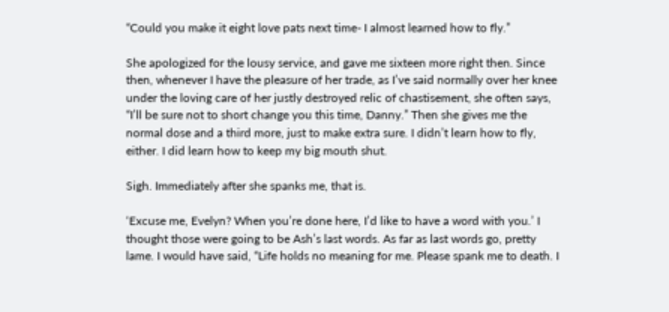“Could you make it eight love pats next time- I almost learned how to fly.”

She apologized for the lousy service, and gave me sixteen more right then. Since then, whenever I have the pleasure of her trade, as I’ve said normally over her knee under the loving care of her justly destroyed relic of chastisement, she often says, “I’ll be sure not to short change you this time, Danny.” Then she gives me the normal dose and a third more, just to make extra sure. I didn’t learn how to fly, either. I did learn how to keep my big mouth shut.

Sigh. Immediately after she spanks me, that is.

‘Excuse me, Evelyn? When you’re done here, I’d like to have a word with you.’ I thought those were going to be Ash’s last words. As far as last words go, pretty lame. I would have said, “Life holds no meaning for me. Please spank me to death. I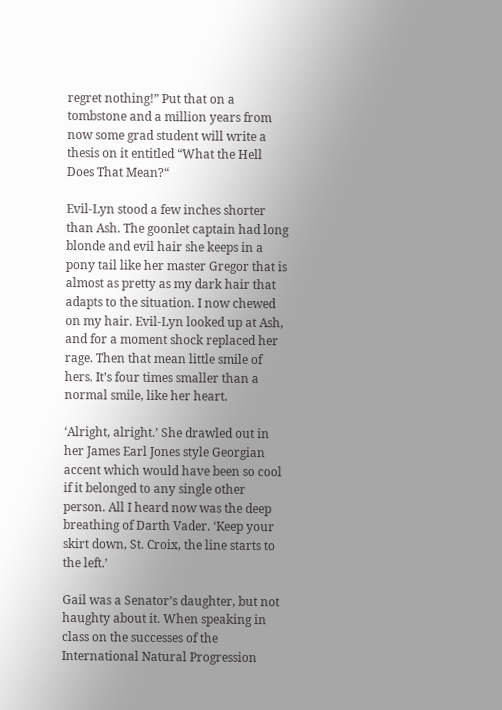regret nothing!” Put that on a tombstone and a million years from now some grad student will write a thesis on it entitled “What the Hell Does That Mean?“

Evil-Lyn stood a few inches shorter than Ash. The goonlet captain had long blonde and evil hair she keeps in a pony tail like her master Gregor that is almost as pretty as my dark hair that adapts to the situation. I now chewed on my hair. Evil-Lyn looked up at Ash, and for a moment shock replaced her rage. Then that mean little smile of hers. It’s four times smaller than a normal smile, like her heart.

‘Alright, alright.’ She drawled out in her James Earl Jones style Georgian accent which would have been so cool if it belonged to any single other person. All I heard now was the deep breathing of Darth Vader. ‘Keep your skirt down, St. Croix, the line starts to the left.’

Gail was a Senator’s daughter, but not haughty about it. When speaking in class on the successes of the International Natural Progression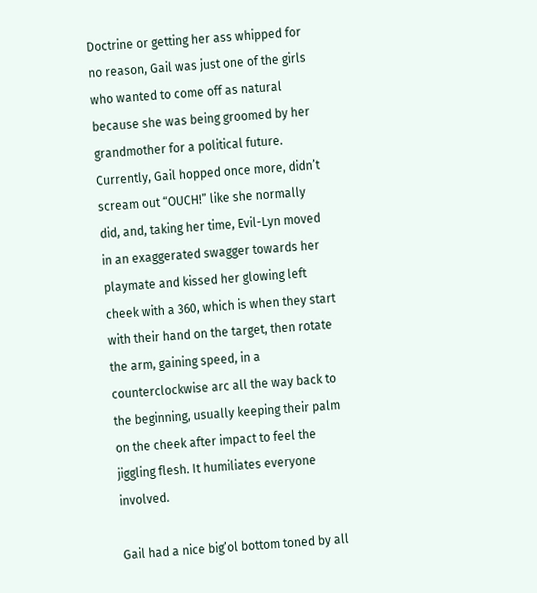Doctrine or getting her ass whipped for no reason, Gail was just one of the girls who wanted to come off as natural because she was being groomed by her grandmother for a political future. Currently, Gail hopped once more, didn’t scream out “OUCH!” like she normally did, and, taking her time, Evil-Lyn moved in an exaggerated swagger towards her playmate and kissed her glowing left cheek with a 360, which is when they start with their hand on the target, then rotate the arm, gaining speed, in a counterclockwise arc all the way back to the beginning, usually keeping their palm on the cheek after impact to feel the jiggling flesh. It humiliates everyone involved.

Gail had a nice big’ol bottom toned by all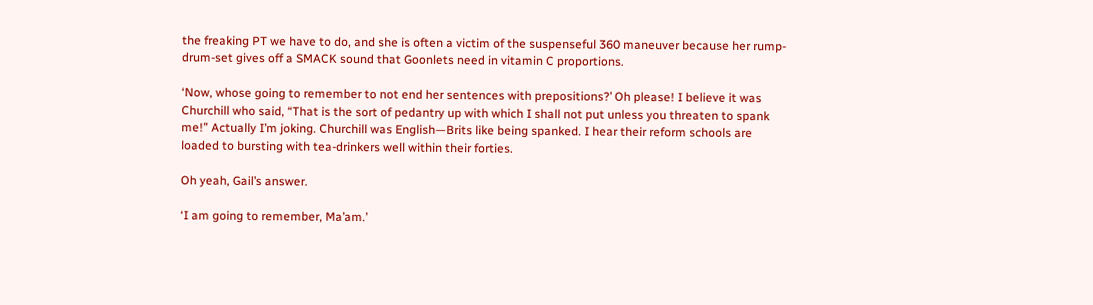the freaking PT we have to do, and she is often a victim of the suspenseful 360 maneuver because her rump-drum-set gives off a SMACK sound that Goonlets need in vitamin C proportions.

‘Now, whose going to remember to not end her sentences with prepositions?’ Oh please! I believe it was Churchill who said, “That is the sort of pedantry up with which I shall not put unless you threaten to spank me!” Actually I’m joking. Churchill was English—Brits like being spanked. I hear their reform schools are loaded to bursting with tea-drinkers well within their forties.

Oh yeah, Gail’s answer.

‘I am going to remember, Ma’am.’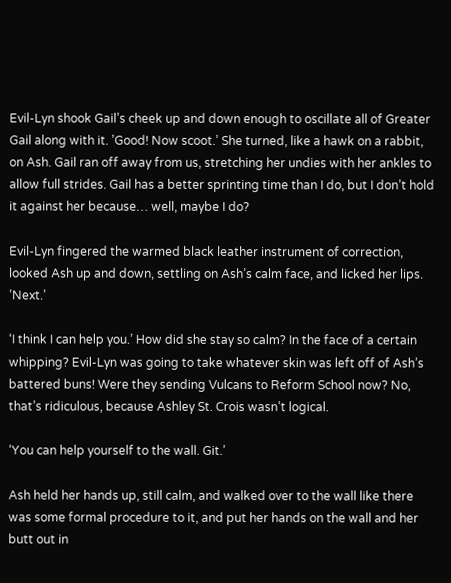Evil-Lyn shook Gail’s cheek up and down enough to oscillate all of Greater Gail along with it. ’Good! Now scoot.’ She turned, like a hawk on a rabbit, on Ash. Gail ran off away from us, stretching her undies with her ankles to allow full strides. Gail has a better sprinting time than I do, but I don’t hold it against her because… well, maybe I do?

Evil-Lyn fingered the warmed black leather instrument of correction, looked Ash up and down, settling on Ash’s calm face, and licked her lips. ’Next.’

‘I think I can help you.’ How did she stay so calm? In the face of a certain whipping? Evil-Lyn was going to take whatever skin was left off of Ash’s battered buns! Were they sending Vulcans to Reform School now? No, that’s ridiculous, because Ashley St. Crois wasn’t logical.

‘You can help yourself to the wall. Git.’

Ash held her hands up, still calm, and walked over to the wall like there was some formal procedure to it, and put her hands on the wall and her butt out in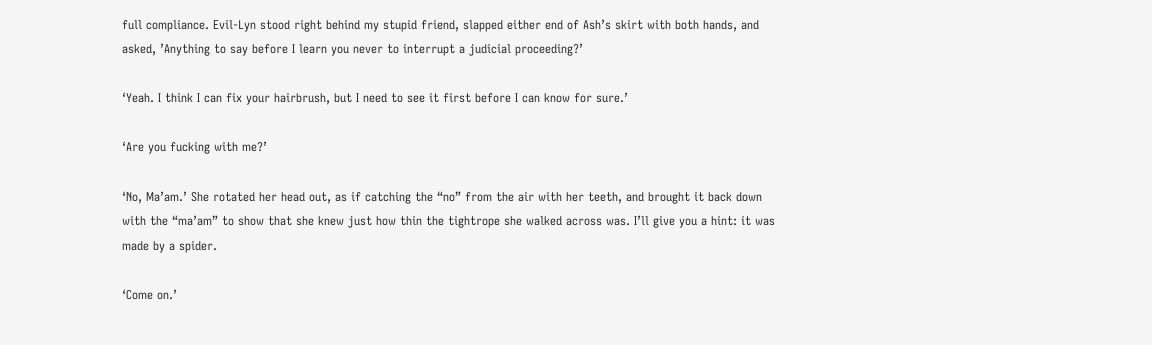full compliance. Evil-Lyn stood right behind my stupid friend, slapped either end of Ash’s skirt with both hands, and asked, ’Anything to say before I learn you never to interrupt a judicial proceeding?’

‘Yeah. I think I can fix your hairbrush, but I need to see it first before I can know for sure.’

‘Are you fucking with me?’

‘No, Ma’am.’ She rotated her head out, as if catching the “no” from the air with her teeth, and brought it back down with the “ma’am” to show that she knew just how thin the tightrope she walked across was. I’ll give you a hint: it was made by a spider.

‘Come on.’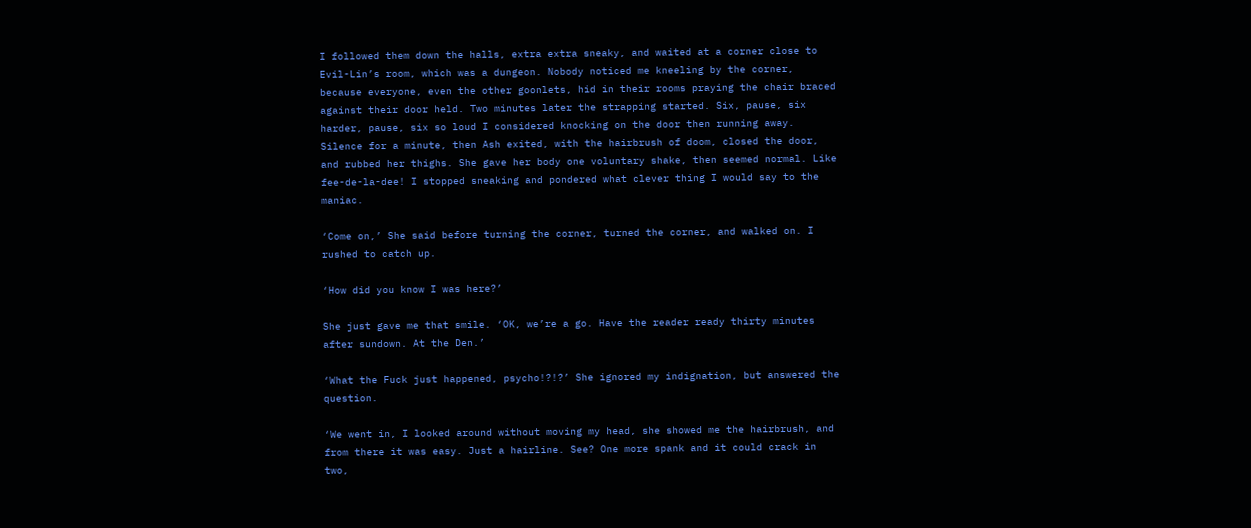I followed them down the halls, extra extra sneaky, and waited at a corner close to Evil-Lin’s room, which was a dungeon. Nobody noticed me kneeling by the corner, because everyone, even the other goonlets, hid in their rooms praying the chair braced against their door held. Two minutes later the strapping started. Six, pause, six harder, pause, six so loud I considered knocking on the door then running away. Silence for a minute, then Ash exited, with the hairbrush of doom, closed the door, and rubbed her thighs. She gave her body one voluntary shake, then seemed normal. Like fee-de-la-dee! I stopped sneaking and pondered what clever thing I would say to the maniac.

‘Come on,’ She said before turning the corner, turned the corner, and walked on. I rushed to catch up.

‘How did you know I was here?’

She just gave me that smile. ‘OK, we’re a go. Have the reader ready thirty minutes after sundown. At the Den.’

‘What the Fuck just happened, psycho!?!?’ She ignored my indignation, but answered the question.

‘We went in, I looked around without moving my head, she showed me the hairbrush, and from there it was easy. Just a hairline. See? One more spank and it could crack in two,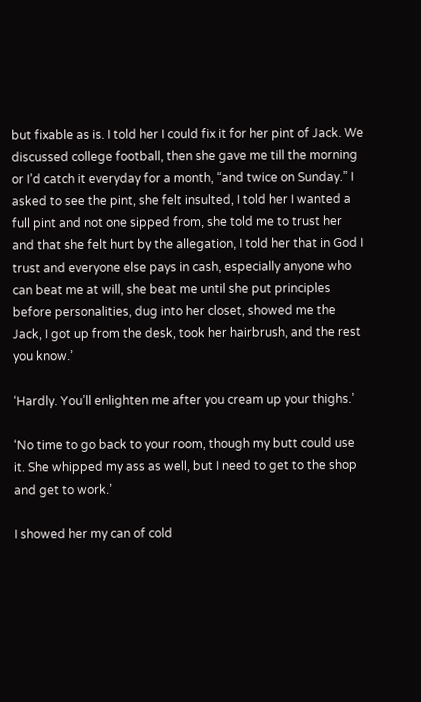but fixable as is. I told her I could fix it for her pint of Jack. We discussed college football, then she gave me till the morning or I’d catch it everyday for a month, “and twice on Sunday.” I asked to see the pint, she felt insulted, I told her I wanted a full pint and not one sipped from, she told me to trust her and that she felt hurt by the allegation, I told her that in God I trust and everyone else pays in cash, especially anyone who can beat me at will, she beat me until she put principles before personalities, dug into her closet, showed me the Jack, I got up from the desk, took her hairbrush, and the rest you know.’

‘Hardly. You’ll enlighten me after you cream up your thighs.’

‘No time to go back to your room, though my butt could use it. She whipped my ass as well, but I need to get to the shop and get to work.’

I showed her my can of cold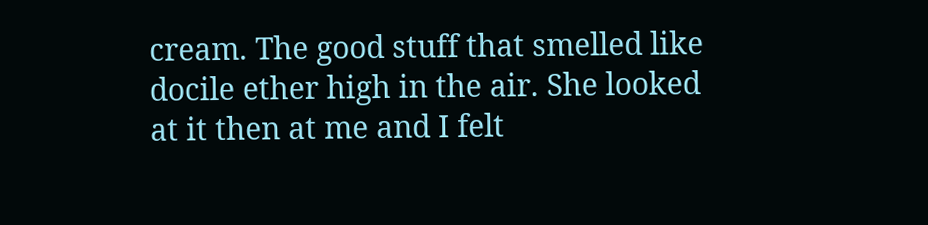cream. The good stuff that smelled like docile ether high in the air. She looked at it then at me and I felt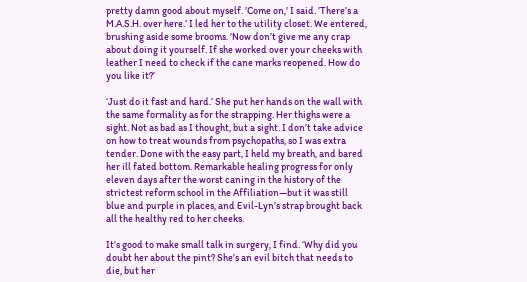pretty damn good about myself. ’Come on,’ I said. ’There’s a M.A.S.H. over here.’ I led her to the utility closet. We entered, brushing aside some brooms. ’Now don’t give me any crap about doing it yourself. If she worked over your cheeks with leather I need to check if the cane marks reopened. How do you like it?’

‘Just do it fast and hard.’ She put her hands on the wall with the same formality as for the strapping. Her thighs were a sight. Not as bad as I thought, but a sight. I don’t take advice on how to treat wounds from psychopaths, so I was extra tender. Done with the easy part, I held my breath, and bared her ill fated bottom. Remarkable healing progress for only eleven days after the worst caning in the history of the strictest reform school in the Affiliation—but it was still blue and purple in places, and Evil-Lyn’s strap brought back all the healthy red to her cheeks.

It’s good to make small talk in surgery, I find. ‘Why did you doubt her about the pint? She’s an evil bitch that needs to die, but her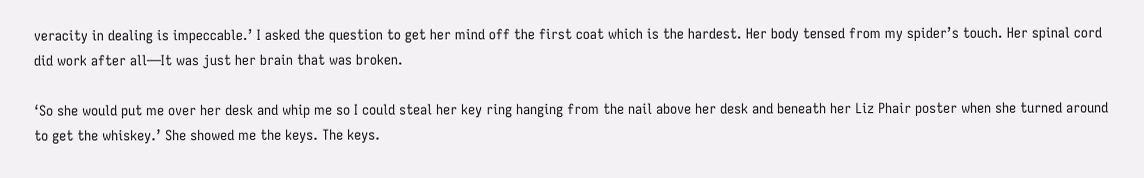veracity in dealing is impeccable.’ I asked the question to get her mind off the first coat which is the hardest. Her body tensed from my spider’s touch. Her spinal cord did work after all—It was just her brain that was broken.

‘So she would put me over her desk and whip me so I could steal her key ring hanging from the nail above her desk and beneath her Liz Phair poster when she turned around to get the whiskey.’ She showed me the keys. The keys.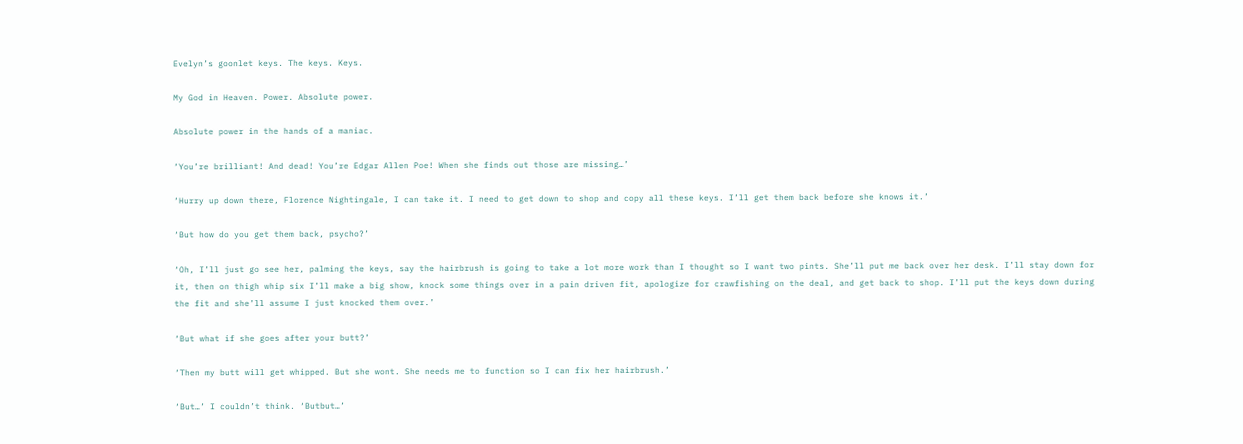Evelyn’s goonlet keys. The keys. Keys.

My God in Heaven. Power. Absolute power.

Absolute power in the hands of a maniac.

‘You’re brilliant! And dead! You’re Edgar Allen Poe! When she finds out those are missing…’

‘Hurry up down there, Florence Nightingale, I can take it. I need to get down to shop and copy all these keys. I’ll get them back before she knows it.’

‘But how do you get them back, psycho?’

‘Oh, I’ll just go see her, palming the keys, say the hairbrush is going to take a lot more work than I thought so I want two pints. She’ll put me back over her desk. I’ll stay down for it, then on thigh whip six I’ll make a big show, knock some things over in a pain driven fit, apologize for crawfishing on the deal, and get back to shop. I’ll put the keys down during the fit and she’ll assume I just knocked them over.’

‘But what if she goes after your butt?’

‘Then my butt will get whipped. But she wont. She needs me to function so I can fix her hairbrush.’

‘But…’ I couldn’t think. ‘Butbut…’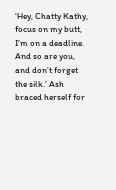‘Hey, Chatty Kathy, focus on my butt, I’m on a deadline. And so are you, and don’t forget the silk.’ Ash braced herself for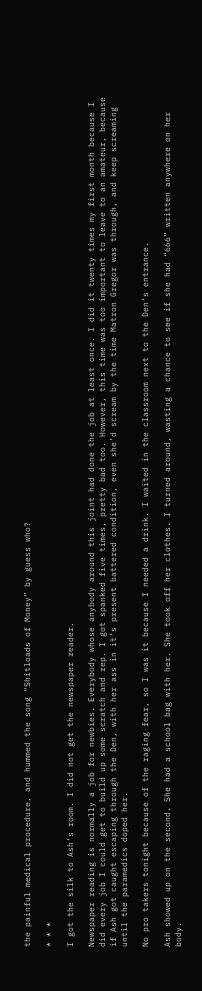the painful medical procedure, and hummed the song “Shitloads of Money” by guess who?

* * *

I got the silk to Ash‘s room. I did not get the newspaper reader.

Newspaper reading is normally a job for newbies. Everybody whose anybody around this joint had done the job at least once. I did it twenty times my first month because I did every job I could get to build up some scratch and rep. I got spanked five times, pretty bad too. However, this time was too important to leave to an amateur, because if Ash got caught escaping through the Den, with her ass in it’s present battered condition, even she’d scream by the time Matron Gregor was through, and keep screaming until the paramedics doped her.

No pro takers tonight because of the raging fear, so I was it because I needed a drink. I waited in the classroom next to the Den’s entrance.

Ash showed up on the second. She had a school bag with her. She took off her clothes. I turned around, wasting a chance to see if she had “666” written anywhere on her body.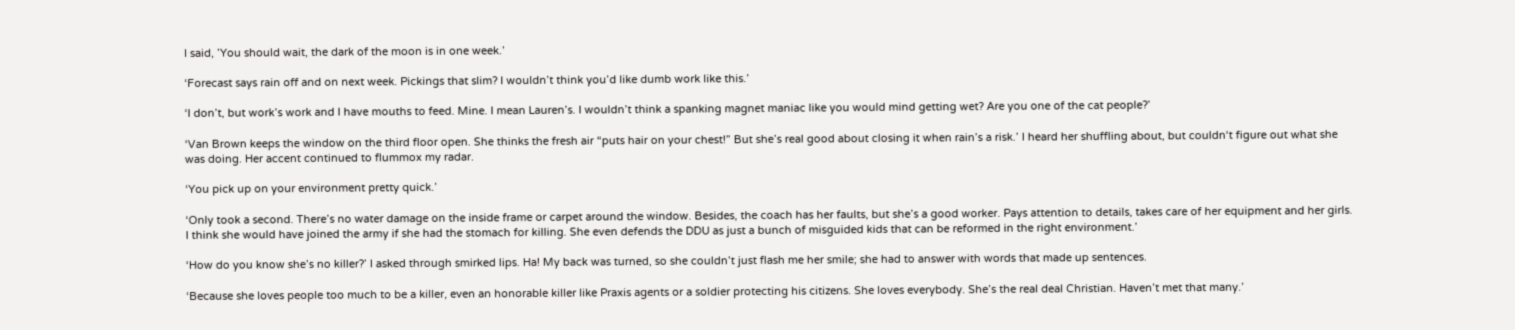I said, ’You should wait, the dark of the moon is in one week.’

‘Forecast says rain off and on next week. Pickings that slim? I wouldn’t think you’d like dumb work like this.’

‘I don’t, but work’s work and I have mouths to feed. Mine. I mean Lauren’s. I wouldn’t think a spanking magnet maniac like you would mind getting wet? Are you one of the cat people?’

‘Van Brown keeps the window on the third floor open. She thinks the fresh air “puts hair on your chest!” But she’s real good about closing it when rain’s a risk.’ I heard her shuffling about, but couldn‘t figure out what she was doing. Her accent continued to flummox my radar.

‘You pick up on your environment pretty quick.’

‘Only took a second. There’s no water damage on the inside frame or carpet around the window. Besides, the coach has her faults, but she’s a good worker. Pays attention to details, takes care of her equipment and her girls. I think she would have joined the army if she had the stomach for killing. She even defends the DDU as just a bunch of misguided kids that can be reformed in the right environment.’

‘How do you know she’s no killer?’ I asked through smirked lips. Ha! My back was turned, so she couldn’t just flash me her smile; she had to answer with words that made up sentences.

‘Because she loves people too much to be a killer, even an honorable killer like Praxis agents or a soldier protecting his citizens. She loves everybody. She’s the real deal Christian. Haven’t met that many.’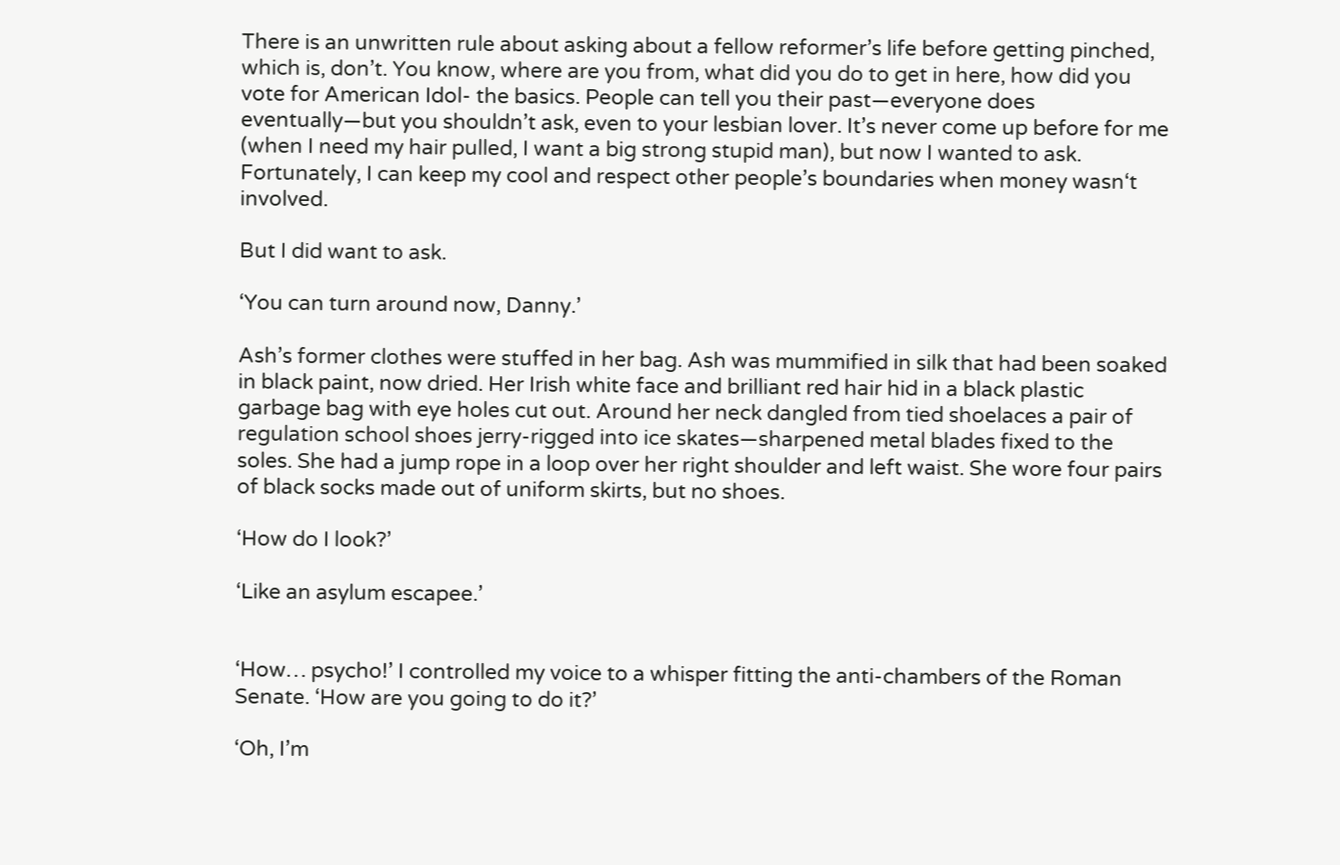There is an unwritten rule about asking about a fellow reformer’s life before getting pinched, which is, don’t. You know, where are you from, what did you do to get in here, how did you vote for American Idol- the basics. People can tell you their past—everyone does eventually—but you shouldn’t ask, even to your lesbian lover. It’s never come up before for me (when I need my hair pulled, I want a big strong stupid man), but now I wanted to ask. Fortunately, I can keep my cool and respect other people’s boundaries when money wasn‘t involved.

But I did want to ask.

‘You can turn around now, Danny.’

Ash’s former clothes were stuffed in her bag. Ash was mummified in silk that had been soaked in black paint, now dried. Her Irish white face and brilliant red hair hid in a black plastic garbage bag with eye holes cut out. Around her neck dangled from tied shoelaces a pair of regulation school shoes jerry-rigged into ice skates—sharpened metal blades fixed to the soles. She had a jump rope in a loop over her right shoulder and left waist. She wore four pairs of black socks made out of uniform skirts, but no shoes.

‘How do I look?’

‘Like an asylum escapee.’


‘How… psycho!’ I controlled my voice to a whisper fitting the anti-chambers of the Roman Senate. ‘How are you going to do it?’

‘Oh, I’m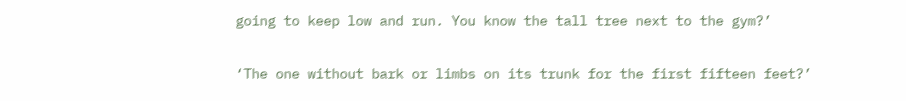going to keep low and run. You know the tall tree next to the gym?’

‘The one without bark or limbs on its trunk for the first fifteen feet?’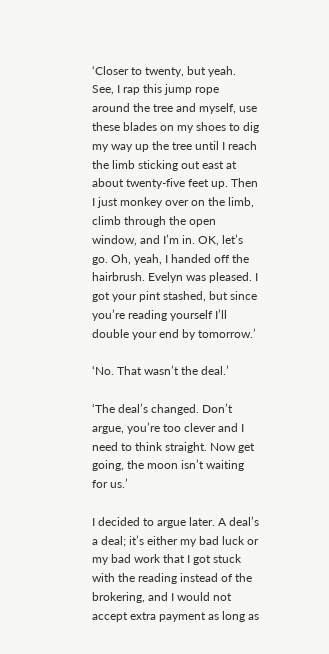‘Closer to twenty, but yeah. See, I rap this jump rope around the tree and myself, use these blades on my shoes to dig my way up the tree until I reach the limb sticking out east at about twenty-five feet up. Then I just monkey over on the limb, climb through the open window, and I’m in. OK, let’s go. Oh, yeah, I handed off the hairbrush. Evelyn was pleased. I got your pint stashed, but since you’re reading yourself I’ll double your end by tomorrow.’

‘No. That wasn’t the deal.’

‘The deal’s changed. Don’t argue, you’re too clever and I need to think straight. Now get going, the moon isn’t waiting for us.’

I decided to argue later. A deal’s a deal; it’s either my bad luck or my bad work that I got stuck with the reading instead of the brokering, and I would not accept extra payment as long as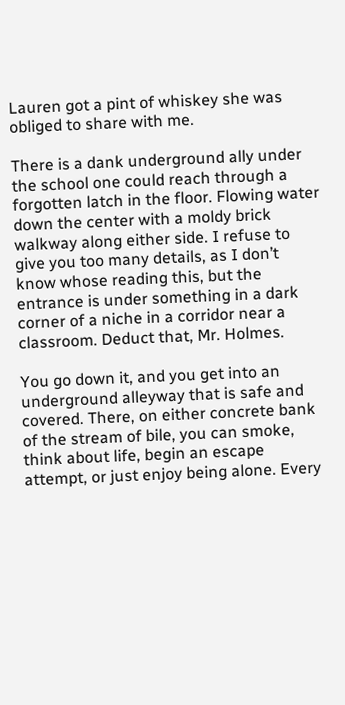Lauren got a pint of whiskey she was obliged to share with me.

There is a dank underground ally under the school one could reach through a forgotten latch in the floor. Flowing water down the center with a moldy brick walkway along either side. I refuse to give you too many details, as I don’t know whose reading this, but the entrance is under something in a dark corner of a niche in a corridor near a classroom. Deduct that, Mr. Holmes.

You go down it, and you get into an underground alleyway that is safe and covered. There, on either concrete bank of the stream of bile, you can smoke, think about life, begin an escape attempt, or just enjoy being alone. Every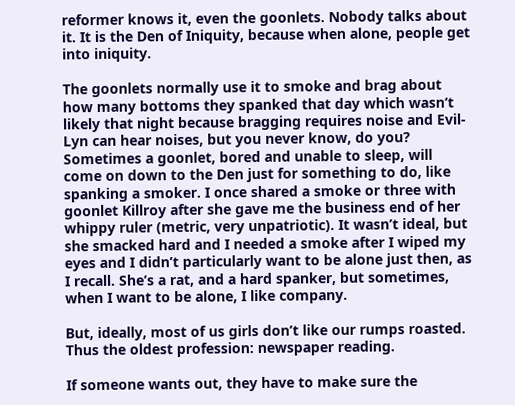reformer knows it, even the goonlets. Nobody talks about it. It is the Den of Iniquity, because when alone, people get into iniquity.

The goonlets normally use it to smoke and brag about how many bottoms they spanked that day which wasn‘t likely that night because bragging requires noise and Evil-Lyn can hear noises, but you never know, do you? Sometimes a goonlet, bored and unable to sleep, will come on down to the Den just for something to do, like spanking a smoker. I once shared a smoke or three with goonlet Killroy after she gave me the business end of her whippy ruler (metric, very unpatriotic). It wasn’t ideal, but she smacked hard and I needed a smoke after I wiped my eyes and I didn’t particularly want to be alone just then, as I recall. She’s a rat, and a hard spanker, but sometimes, when I want to be alone, I like company.

But, ideally, most of us girls don’t like our rumps roasted. Thus the oldest profession: newspaper reading.

If someone wants out, they have to make sure the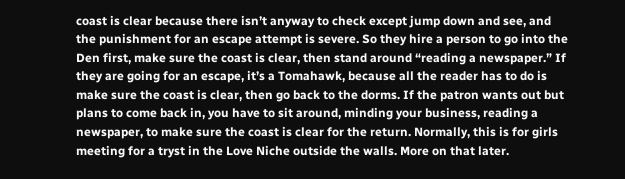coast is clear because there isn’t anyway to check except jump down and see, and the punishment for an escape attempt is severe. So they hire a person to go into the Den first, make sure the coast is clear, then stand around “reading a newspaper.” If they are going for an escape, it’s a Tomahawk, because all the reader has to do is make sure the coast is clear, then go back to the dorms. If the patron wants out but plans to come back in, you have to sit around, minding your business, reading a newspaper, to make sure the coast is clear for the return. Normally, this is for girls meeting for a tryst in the Love Niche outside the walls. More on that later.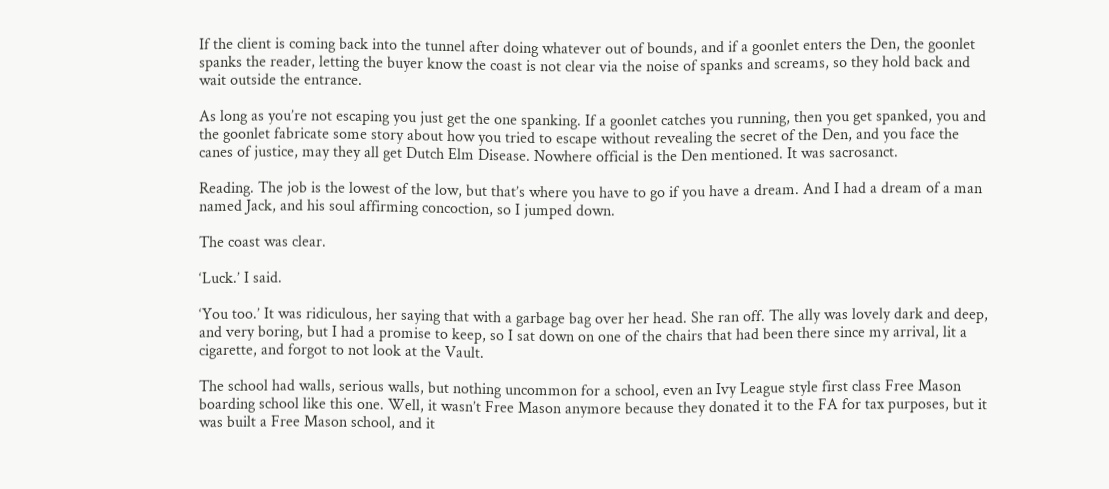If the client is coming back into the tunnel after doing whatever out of bounds, and if a goonlet enters the Den, the goonlet spanks the reader, letting the buyer know the coast is not clear via the noise of spanks and screams, so they hold back and wait outside the entrance.

As long as you’re not escaping you just get the one spanking. If a goonlet catches you running, then you get spanked, you and the goonlet fabricate some story about how you tried to escape without revealing the secret of the Den, and you face the canes of justice, may they all get Dutch Elm Disease. Nowhere official is the Den mentioned. It was sacrosanct.

Reading. The job is the lowest of the low, but that’s where you have to go if you have a dream. And I had a dream of a man named Jack, and his soul affirming concoction, so I jumped down.

The coast was clear.

‘Luck.’ I said.

‘You too.’ It was ridiculous, her saying that with a garbage bag over her head. She ran off. The ally was lovely dark and deep, and very boring, but I had a promise to keep, so I sat down on one of the chairs that had been there since my arrival, lit a cigarette, and forgot to not look at the Vault.

The school had walls, serious walls, but nothing uncommon for a school, even an Ivy League style first class Free Mason boarding school like this one. Well, it wasn’t Free Mason anymore because they donated it to the FA for tax purposes, but it was built a Free Mason school, and it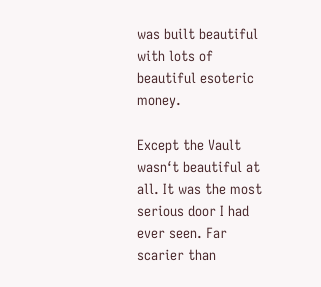was built beautiful with lots of beautiful esoteric money.

Except the Vault wasn‘t beautiful at all. It was the most serious door I had ever seen. Far scarier than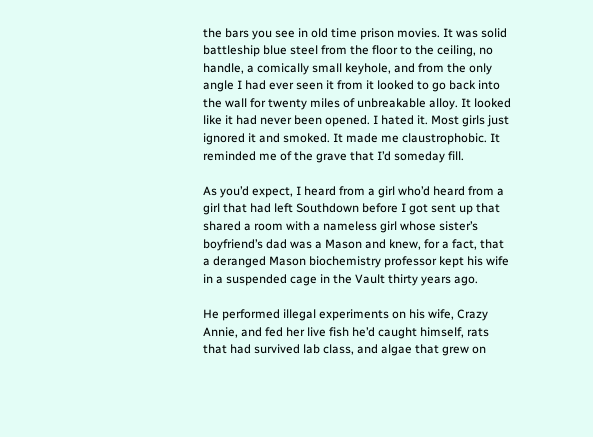the bars you see in old time prison movies. It was solid battleship blue steel from the floor to the ceiling, no handle, a comically small keyhole, and from the only angle I had ever seen it from it looked to go back into the wall for twenty miles of unbreakable alloy. It looked like it had never been opened. I hated it. Most girls just ignored it and smoked. It made me claustrophobic. It reminded me of the grave that I’d someday fill.

As you’d expect, I heard from a girl who’d heard from a girl that had left Southdown before I got sent up that shared a room with a nameless girl whose sister’s boyfriend’s dad was a Mason and knew, for a fact, that a deranged Mason biochemistry professor kept his wife in a suspended cage in the Vault thirty years ago.

He performed illegal experiments on his wife, Crazy Annie, and fed her live fish he’d caught himself, rats that had survived lab class, and algae that grew on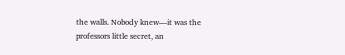the walls. Nobody knew—it was the professors little secret, an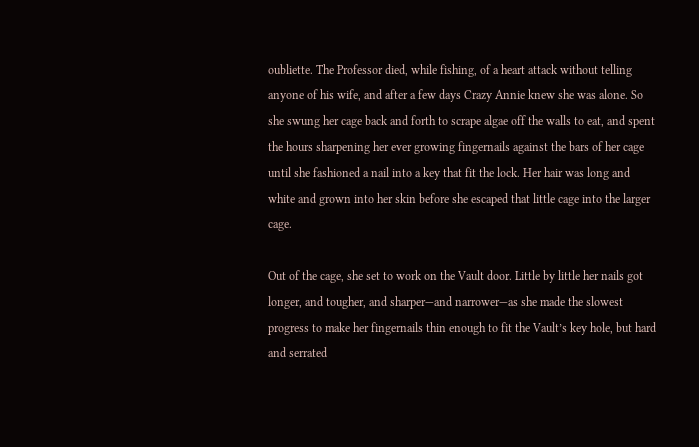oubliette. The Professor died, while fishing, of a heart attack without telling anyone of his wife, and after a few days Crazy Annie knew she was alone. So she swung her cage back and forth to scrape algae off the walls to eat, and spent the hours sharpening her ever growing fingernails against the bars of her cage until she fashioned a nail into a key that fit the lock. Her hair was long and white and grown into her skin before she escaped that little cage into the larger cage.

Out of the cage, she set to work on the Vault door. Little by little her nails got longer, and tougher, and sharper—and narrower—as she made the slowest progress to make her fingernails thin enough to fit the Vault’s key hole, but hard and serrated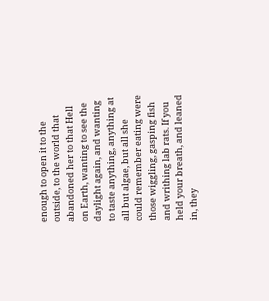enough to open it to the outside, to the world that abandoned her to that Hell on Earth, wanting to see the daylight again, and wanting to taste anything, anything at all but algae, but all she could remember eating were those wiggling, gasping fish and writhing lab rats. If you held your breath, and leaned in, they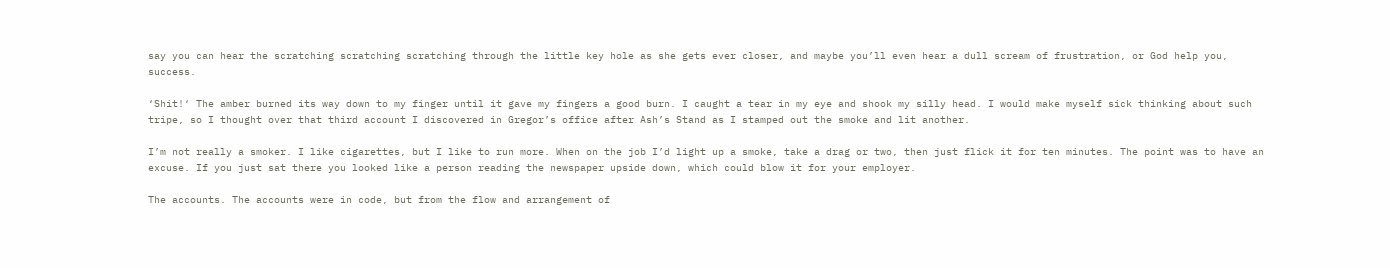say you can hear the scratching scratching scratching through the little key hole as she gets ever closer, and maybe you’ll even hear a dull scream of frustration, or God help you, success.

‘Shit!‘ The amber burned its way down to my finger until it gave my fingers a good burn. I caught a tear in my eye and shook my silly head. I would make myself sick thinking about such tripe, so I thought over that third account I discovered in Gregor’s office after Ash’s Stand as I stamped out the smoke and lit another.

I’m not really a smoker. I like cigarettes, but I like to run more. When on the job I’d light up a smoke, take a drag or two, then just flick it for ten minutes. The point was to have an excuse. If you just sat there you looked like a person reading the newspaper upside down, which could blow it for your employer.

The accounts. The accounts were in code, but from the flow and arrangement of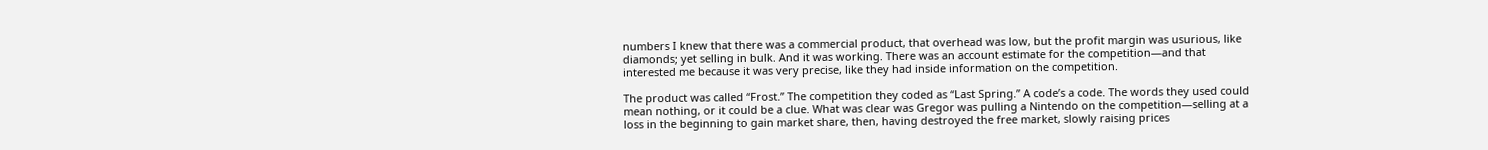numbers I knew that there was a commercial product, that overhead was low, but the profit margin was usurious, like diamonds; yet selling in bulk. And it was working. There was an account estimate for the competition—and that interested me because it was very precise, like they had inside information on the competition.

The product was called “Frost.” The competition they coded as “Last Spring.” A code’s a code. The words they used could mean nothing, or it could be a clue. What was clear was Gregor was pulling a Nintendo on the competition—selling at a loss in the beginning to gain market share, then, having destroyed the free market, slowly raising prices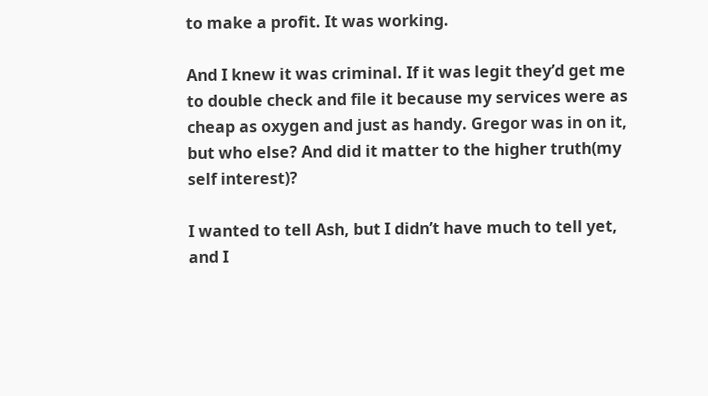to make a profit. It was working.

And I knew it was criminal. If it was legit they’d get me to double check and file it because my services were as cheap as oxygen and just as handy. Gregor was in on it, but who else? And did it matter to the higher truth(my self interest)?

I wanted to tell Ash, but I didn’t have much to tell yet, and I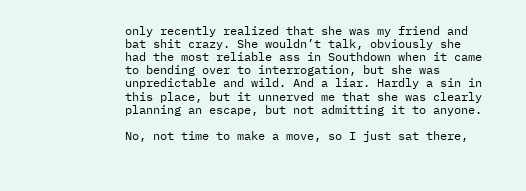only recently realized that she was my friend and bat shit crazy. She wouldn’t talk, obviously she had the most reliable ass in Southdown when it came to bending over to interrogation, but she was unpredictable and wild. And a liar. Hardly a sin in this place, but it unnerved me that she was clearly planning an escape, but not admitting it to anyone.

No, not time to make a move, so I just sat there,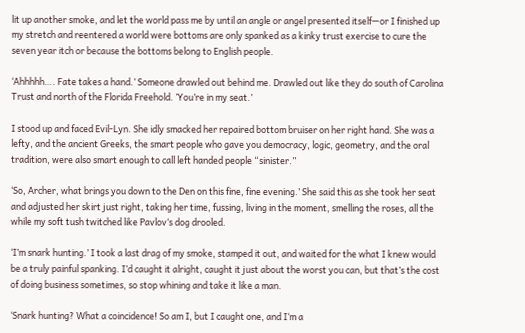lit up another smoke, and let the world pass me by until an angle or angel presented itself—or I finished up my stretch and reentered a world were bottoms are only spanked as a kinky trust exercise to cure the seven year itch or because the bottoms belong to English people.

‘Ahhhhh…. Fate takes a hand.’ Someone drawled out behind me. Drawled out like they do south of Carolina Trust and north of the Florida Freehold. ’You’re in my seat.’

I stood up and faced Evil-Lyn. She idly smacked her repaired bottom bruiser on her right hand. She was a lefty, and the ancient Greeks, the smart people who gave you democracy, logic, geometry, and the oral tradition, were also smart enough to call left handed people “sinister.”

‘So, Archer, what brings you down to the Den on this fine, fine evening.’ She said this as she took her seat and adjusted her skirt just right, taking her time, fussing, living in the moment, smelling the roses, all the while my soft tush twitched like Pavlov‘s dog drooled.

‘I’m snark hunting.’ I took a last drag of my smoke, stamped it out, and waited for the what I knew would be a truly painful spanking. I’d caught it alright, caught it just about the worst you can, but that’s the cost of doing business sometimes, so stop whining and take it like a man.

‘Snark hunting? What a coincidence! So am I, but I caught one, and I‘m a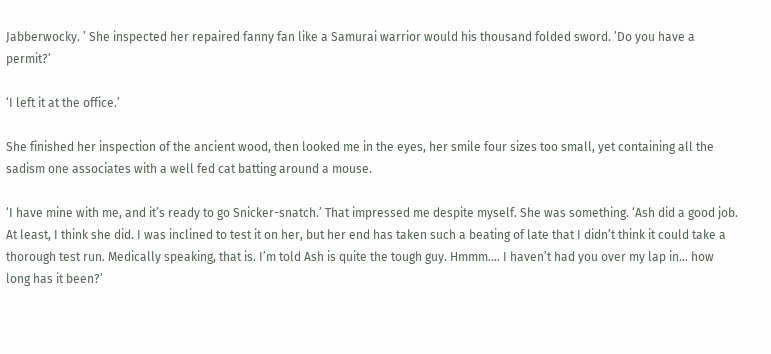Jabberwocky. ’ She inspected her repaired fanny fan like a Samurai warrior would his thousand folded sword. ’Do you have a permit?’

‘I left it at the office.’

She finished her inspection of the ancient wood, then looked me in the eyes, her smile four sizes too small, yet containing all the sadism one associates with a well fed cat batting around a mouse.

‘I have mine with me, and it’s ready to go Snicker-snatch.’ That impressed me despite myself. She was something. ‘Ash did a good job. At least, I think she did. I was inclined to test it on her, but her end has taken such a beating of late that I didn’t think it could take a thorough test run. Medically speaking, that is. I’m told Ash is quite the tough guy. Hmmm…. I haven’t had you over my lap in… how long has it been?’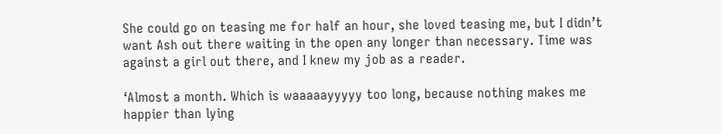She could go on teasing me for half an hour, she loved teasing me, but I didn’t want Ash out there waiting in the open any longer than necessary. Time was against a girl out there, and I knew my job as a reader.

‘Almost a month. Which is waaaaayyyyy too long, because nothing makes me happier than lying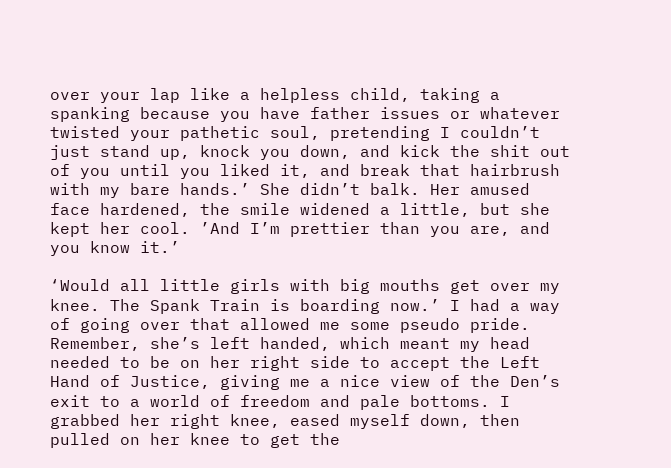over your lap like a helpless child, taking a spanking because you have father issues or whatever twisted your pathetic soul, pretending I couldn’t just stand up, knock you down, and kick the shit out of you until you liked it, and break that hairbrush with my bare hands.’ She didn’t balk. Her amused face hardened, the smile widened a little, but she kept her cool. ’And I’m prettier than you are, and you know it.’

‘Would all little girls with big mouths get over my knee. The Spank Train is boarding now.’ I had a way of going over that allowed me some pseudo pride. Remember, she’s left handed, which meant my head needed to be on her right side to accept the Left Hand of Justice, giving me a nice view of the Den’s exit to a world of freedom and pale bottoms. I grabbed her right knee, eased myself down, then pulled on her knee to get the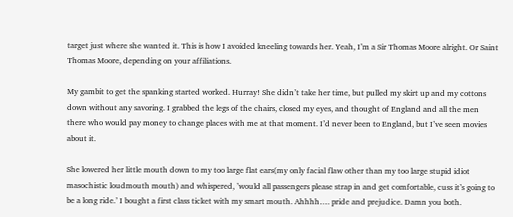target just where she wanted it. This is how I avoided kneeling towards her. Yeah, I’m a Sir Thomas Moore alright. Or Saint Thomas Moore, depending on your affiliations.

My gambit to get the spanking started worked. Hurray! She didn’t take her time, but pulled my skirt up and my cottons down without any savoring. I grabbed the legs of the chairs, closed my eyes, and thought of England and all the men there who would pay money to change places with me at that moment. I’d never been to England, but I’ve seen movies about it.

She lowered her little mouth down to my too large flat ears(my only facial flaw other than my too large stupid idiot masochistic loudmouth mouth) and whispered, ’would all passengers please strap in and get comfortable, cuss it’s going to be a long ride.’ I bought a first class ticket with my smart mouth. Ahhhh…. pride and prejudice. Damn you both.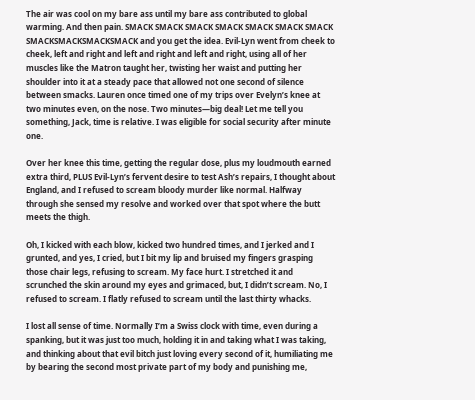The air was cool on my bare ass until my bare ass contributed to global warming. And then pain. SMACK SMACK SMACK SMACK SMACK SMACK SMACK SMACKSMACKSMACKSMACK and you get the idea. Evil-Lyn went from cheek to cheek, left and right and left and right and left and right, using all of her muscles like the Matron taught her, twisting her waist and putting her shoulder into it at a steady pace that allowed not one second of silence between smacks. Lauren once timed one of my trips over Evelyn’s knee at two minutes even, on the nose. Two minutes—big deal! Let me tell you something, Jack, time is relative. I was eligible for social security after minute one.

Over her knee this time, getting the regular dose, plus my loudmouth earned extra third, PLUS Evil-Lyn’s fervent desire to test Ash’s repairs, I thought about England, and I refused to scream bloody murder like normal. Halfway through she sensed my resolve and worked over that spot where the butt meets the thigh.

Oh, I kicked with each blow, kicked two hundred times, and I jerked and I grunted, and yes, I cried, but I bit my lip and bruised my fingers grasping those chair legs, refusing to scream. My face hurt. I stretched it and scrunched the skin around my eyes and grimaced, but, I didn’t scream. No, I refused to scream. I flatly refused to scream until the last thirty whacks.

I lost all sense of time. Normally I’m a Swiss clock with time, even during a spanking, but it was just too much, holding it in and taking what I was taking, and thinking about that evil bitch just loving every second of it, humiliating me by bearing the second most private part of my body and punishing me,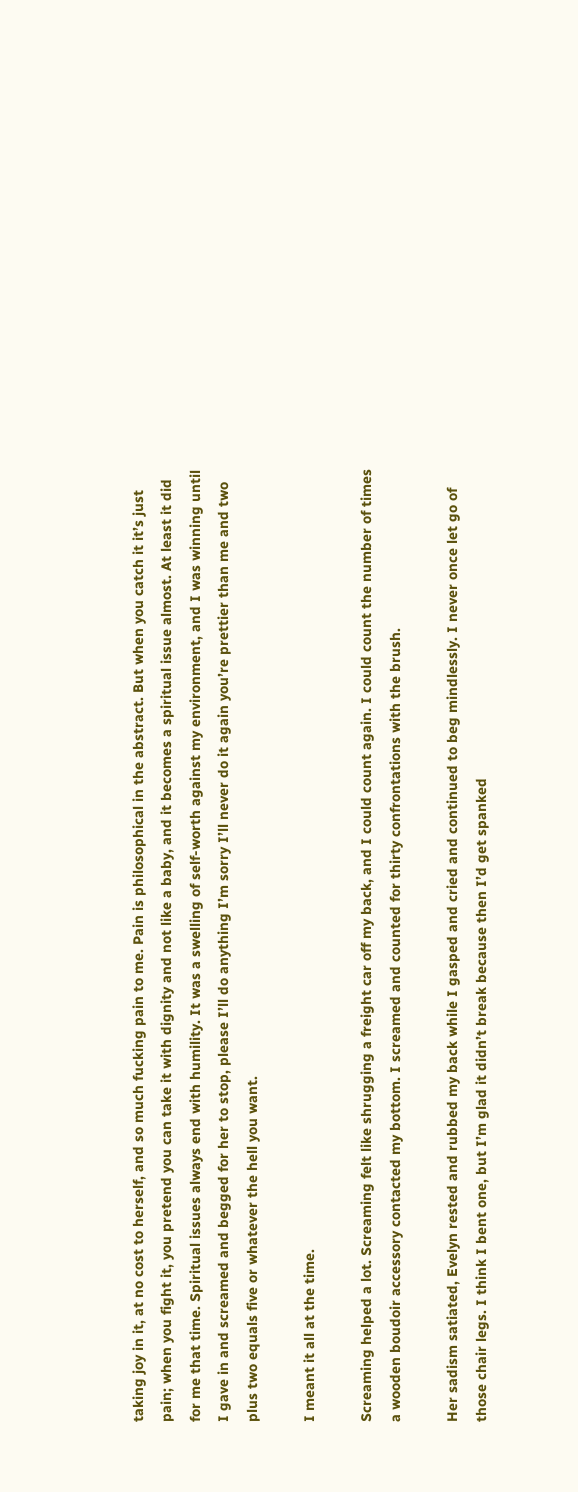taking joy in it, at no cost to herself, and so much fucking pain to me. Pain is philosophical in the abstract. But when you catch it it’s just pain; when you fight it, you pretend you can take it with dignity and not like a baby, and it becomes a spiritual issue almost. At least it did for me that time. Spiritual issues always end with humility. It was a swelling of self-worth against my environment, and I was winning until I gave in and screamed and begged for her to stop, please I’ll do anything I’m sorry I’ll never do it again you’re prettier than me and two plus two equals five or whatever the hell you want.

I meant it all at the time.

Screaming helped a lot. Screaming felt like shrugging a freight car off my back, and I could count again. I could count the number of times a wooden boudoir accessory contacted my bottom. I screamed and counted for thirty confrontations with the brush.

Her sadism satiated, Evelyn rested and rubbed my back while I gasped and cried and continued to beg mindlessly. I never once let go of those chair legs. I think I bent one, but I’m glad it didn’t break because then I’d get spanked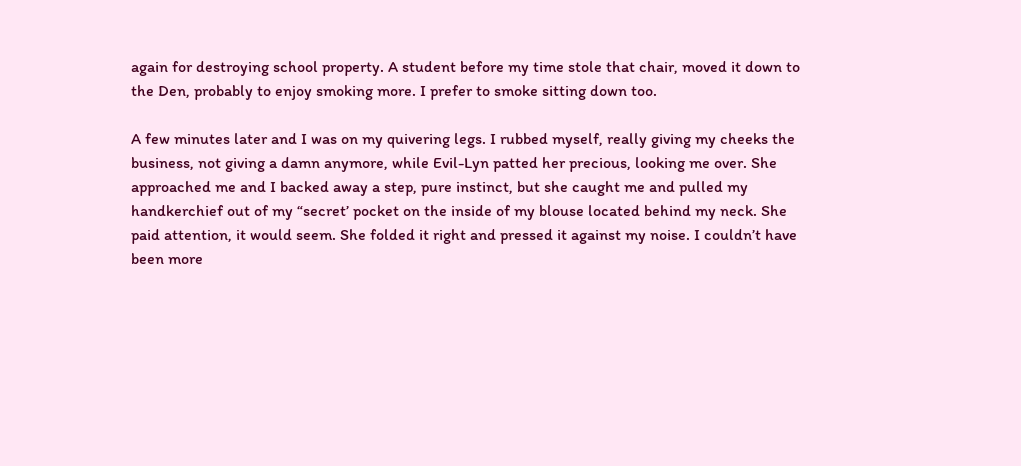again for destroying school property. A student before my time stole that chair, moved it down to the Den, probably to enjoy smoking more. I prefer to smoke sitting down too.

A few minutes later and I was on my quivering legs. I rubbed myself, really giving my cheeks the business, not giving a damn anymore, while Evil-Lyn patted her precious, looking me over. She approached me and I backed away a step, pure instinct, but she caught me and pulled my handkerchief out of my “secret’ pocket on the inside of my blouse located behind my neck. She paid attention, it would seem. She folded it right and pressed it against my noise. I couldn’t have been more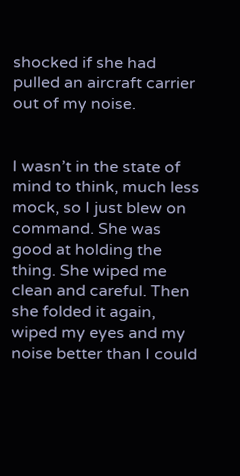shocked if she had pulled an aircraft carrier out of my noise.


I wasn’t in the state of mind to think, much less mock, so I just blew on command. She was good at holding the thing. She wiped me clean and careful. Then she folded it again, wiped my eyes and my noise better than I could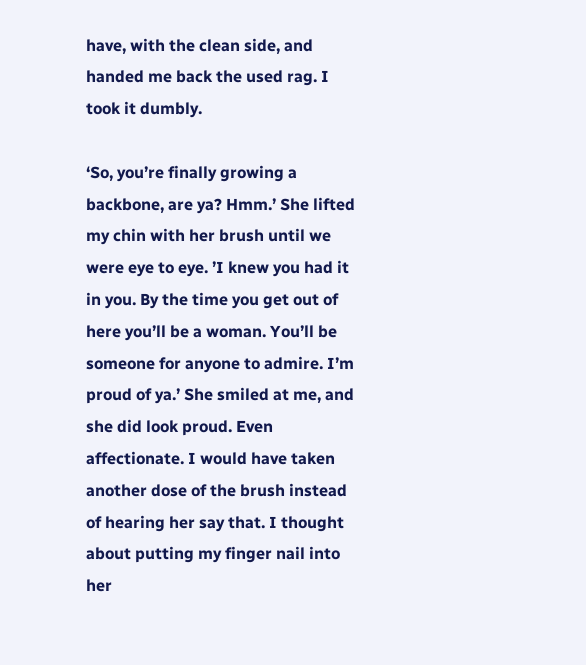have, with the clean side, and handed me back the used rag. I took it dumbly.

‘So, you’re finally growing a backbone, are ya? Hmm.’ She lifted my chin with her brush until we were eye to eye. ’I knew you had it in you. By the time you get out of here you’ll be a woman. You’ll be someone for anyone to admire. I’m proud of ya.’ She smiled at me, and she did look proud. Even affectionate. I would have taken another dose of the brush instead of hearing her say that. I thought about putting my finger nail into her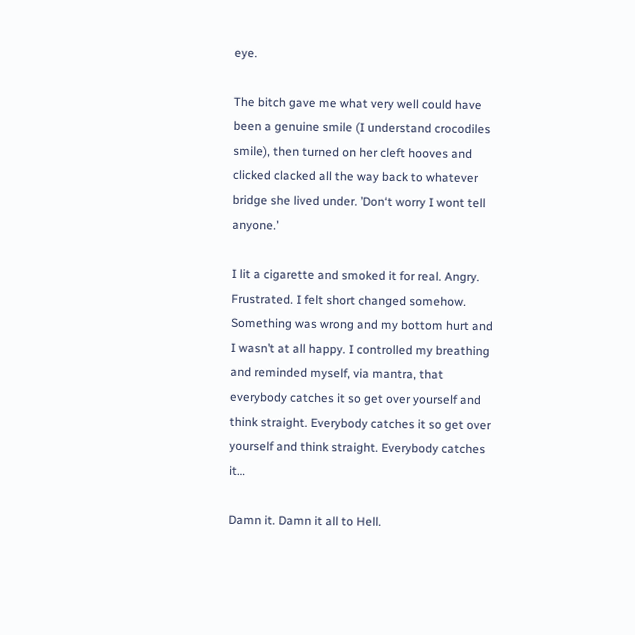eye.

The bitch gave me what very well could have been a genuine smile (I understand crocodiles smile), then turned on her cleft hooves and clicked clacked all the way back to whatever bridge she lived under. ’Don‘t worry I wont tell anyone.’

I lit a cigarette and smoked it for real. Angry. Frustrated. I felt short changed somehow. Something was wrong and my bottom hurt and I wasn’t at all happy. I controlled my breathing and reminded myself, via mantra, that everybody catches it so get over yourself and think straight. Everybody catches it so get over yourself and think straight. Everybody catches it…

Damn it. Damn it all to Hell.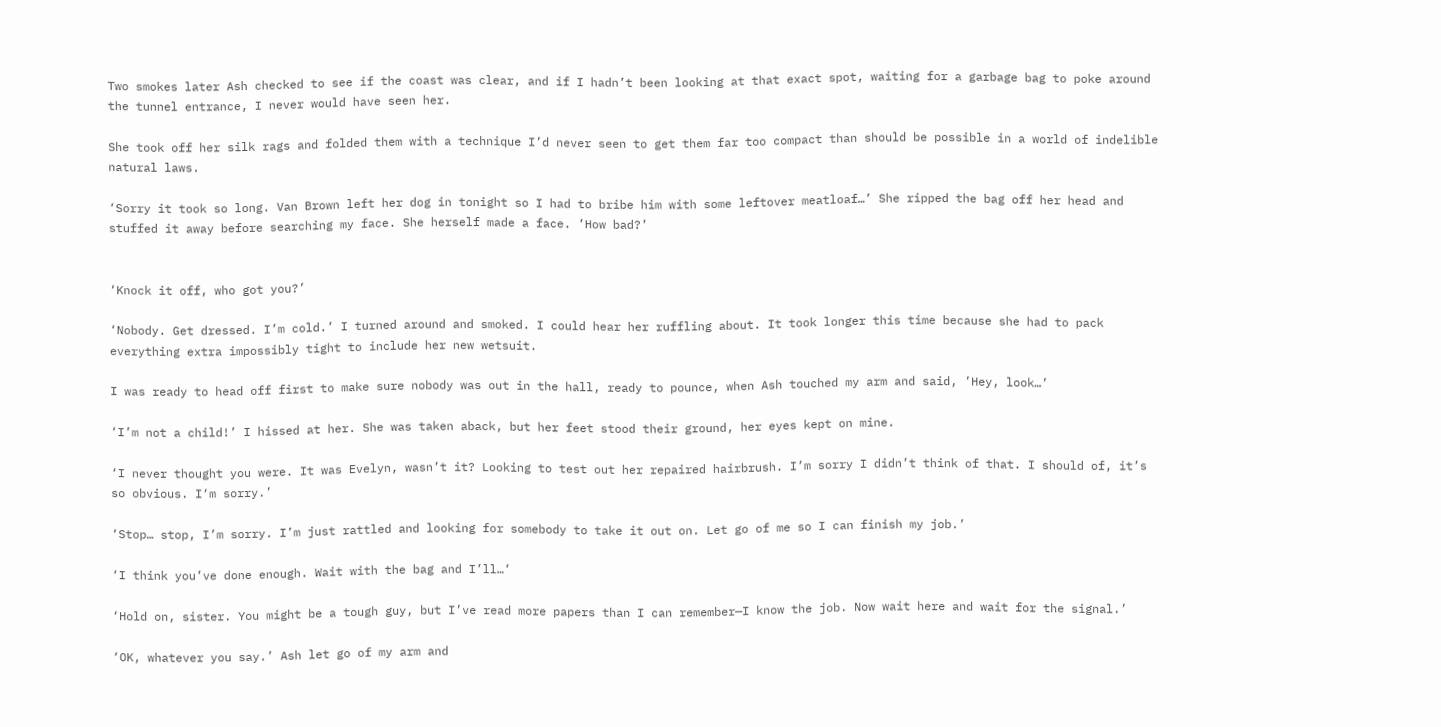Two smokes later Ash checked to see if the coast was clear, and if I hadn’t been looking at that exact spot, waiting for a garbage bag to poke around the tunnel entrance, I never would have seen her.

She took off her silk rags and folded them with a technique I’d never seen to get them far too compact than should be possible in a world of indelible natural laws.

‘Sorry it took so long. Van Brown left her dog in tonight so I had to bribe him with some leftover meatloaf…’ She ripped the bag off her head and stuffed it away before searching my face. She herself made a face. ’How bad?’


‘Knock it off, who got you?’

‘Nobody. Get dressed. I’m cold.’ I turned around and smoked. I could hear her ruffling about. It took longer this time because she had to pack everything extra impossibly tight to include her new wetsuit.

I was ready to head off first to make sure nobody was out in the hall, ready to pounce, when Ash touched my arm and said, ’Hey, look…’

‘I’m not a child!’ I hissed at her. She was taken aback, but her feet stood their ground, her eyes kept on mine.

‘I never thought you were. It was Evelyn, wasn’t it? Looking to test out her repaired hairbrush. I’m sorry I didn’t think of that. I should of, it’s so obvious. I‘m sorry.’

‘Stop… stop, I’m sorry. I’m just rattled and looking for somebody to take it out on. Let go of me so I can finish my job.’

‘I think you’ve done enough. Wait with the bag and I’ll…’

‘Hold on, sister. You might be a tough guy, but I’ve read more papers than I can remember—I know the job. Now wait here and wait for the signal.’

‘OK, whatever you say.’ Ash let go of my arm and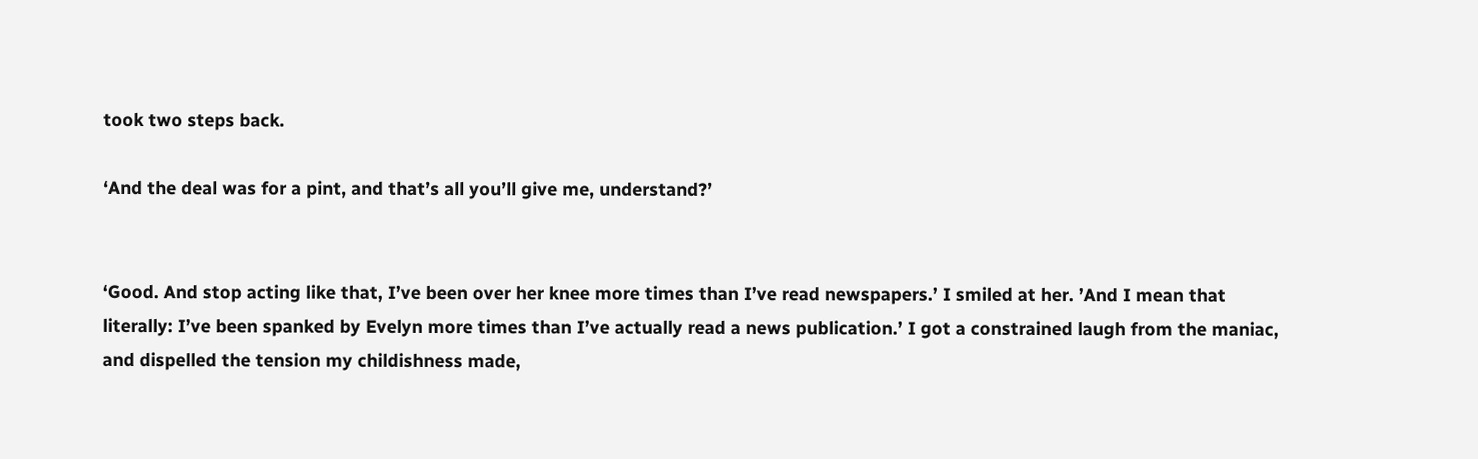took two steps back.

‘And the deal was for a pint, and that’s all you’ll give me, understand?’


‘Good. And stop acting like that, I’ve been over her knee more times than I’ve read newspapers.’ I smiled at her. ’And I mean that literally: I’ve been spanked by Evelyn more times than I’ve actually read a news publication.’ I got a constrained laugh from the maniac, and dispelled the tension my childishness made,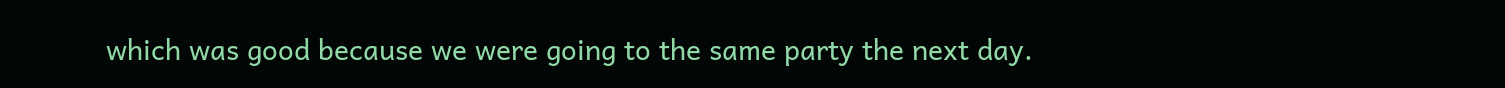which was good because we were going to the same party the next day.